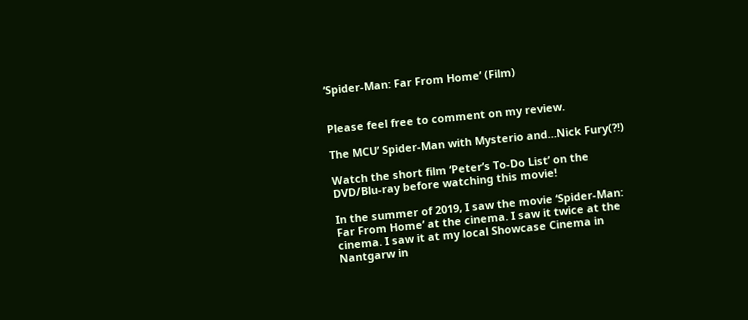‘Spider-Man: Far From Home’ (Film)


Please feel free to comment on my review.

The MCU’ Spider-Man with Mysterio and…Nick Fury(?!)

Watch the short film ‘Peter’s To-Do List’ on the DVD/Blu-ray before watching this movie!

In the summer of 2019, I saw the movie ‘Spider-Man: Far From Home’ at the cinema. I saw it twice at the cinema. I saw it at my local Showcase Cinema in Nantgarw in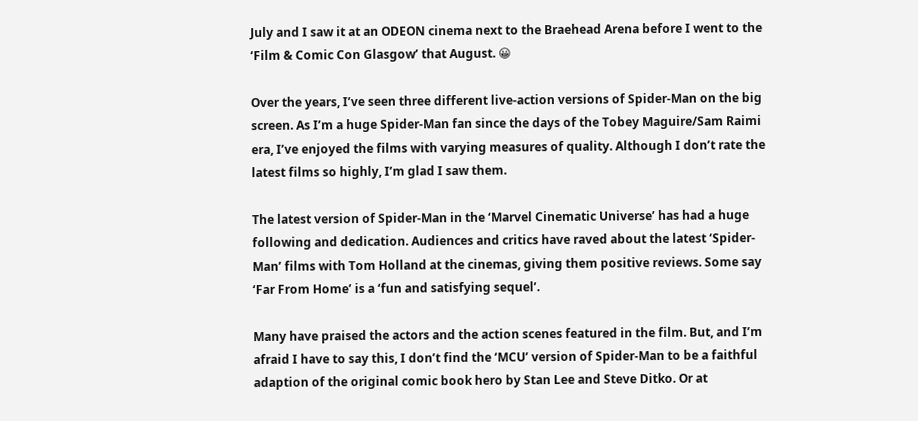July and I saw it at an ODEON cinema next to the Braehead Arena before I went to the ‘Film & Comic Con Glasgow’ that August. 😀

Over the years, I’ve seen three different live-action versions of Spider-Man on the big screen. As I’m a huge Spider-Man fan since the days of the Tobey Maguire/Sam Raimi era, I’ve enjoyed the films with varying measures of quality. Although I don’t rate the latest films so highly, I’m glad I saw them.

The latest version of Spider-Man in the ‘Marvel Cinematic Universe’ has had a huge following and dedication. Audiences and critics have raved about the latest ‘Spider-Man’ films with Tom Holland at the cinemas, giving them positive reviews. Some say ‘Far From Home’ is a ‘fun and satisfying sequel’.

Many have praised the actors and the action scenes featured in the film. But, and I’m afraid I have to say this, I don’t find the ‘MCU’ version of Spider-Man to be a faithful adaption of the original comic book hero by Stan Lee and Steve Ditko. Or at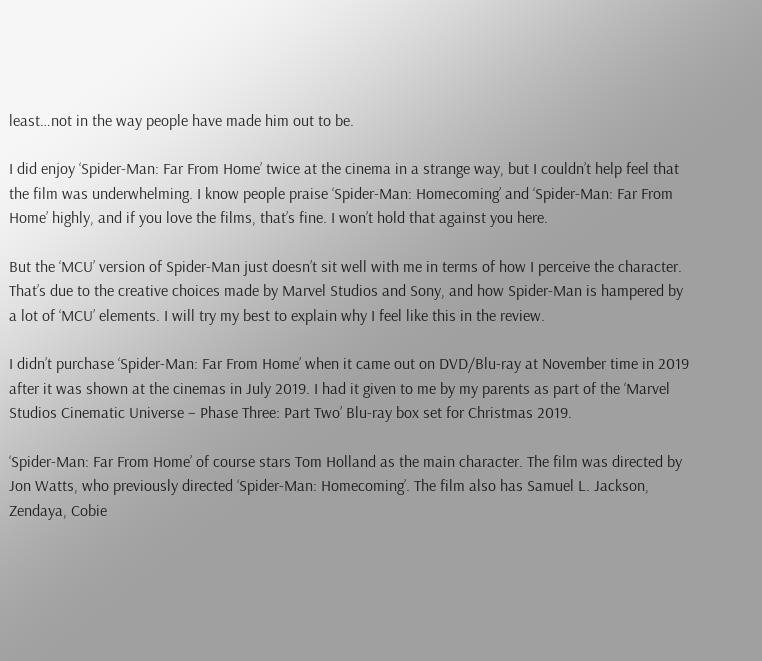least…not in the way people have made him out to be.

I did enjoy ‘Spider-Man: Far From Home’ twice at the cinema in a strange way, but I couldn’t help feel that the film was underwhelming. I know people praise ‘Spider-Man: Homecoming’ and ‘Spider-Man: Far From Home’ highly, and if you love the films, that’s fine. I won’t hold that against you here.

But the ‘MCU’ version of Spider-Man just doesn’t sit well with me in terms of how I perceive the character. That’s due to the creative choices made by Marvel Studios and Sony, and how Spider-Man is hampered by a lot of ‘MCU’ elements. I will try my best to explain why I feel like this in the review.

I didn’t purchase ‘Spider-Man: Far From Home’ when it came out on DVD/Blu-ray at November time in 2019 after it was shown at the cinemas in July 2019. I had it given to me by my parents as part of the ‘Marvel Studios Cinematic Universe – Phase Three: Part Two’ Blu-ray box set for Christmas 2019.

‘Spider-Man: Far From Home’ of course stars Tom Holland as the main character. The film was directed by Jon Watts, who previously directed ‘Spider-Man: Homecoming’. The film also has Samuel L. Jackson, Zendaya, Cobie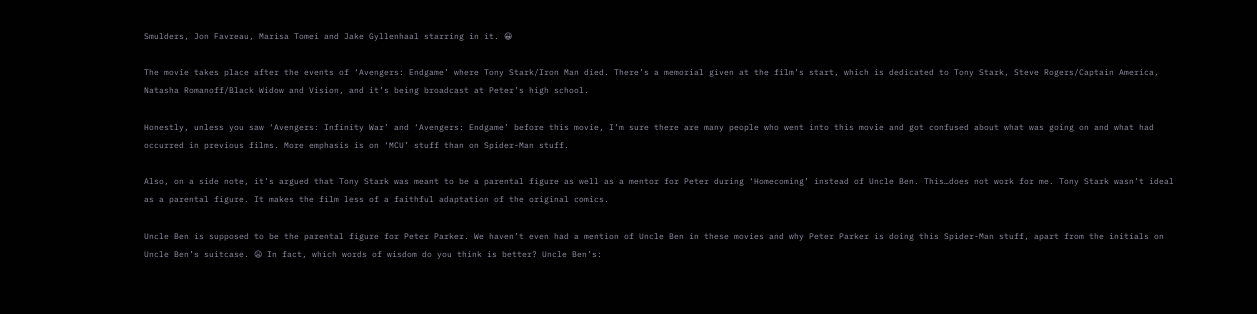Smulders, Jon Favreau, Marisa Tomei and Jake Gyllenhaal starring in it. 😀

The movie takes place after the events of ‘Avengers: Endgame’ where Tony Stark/Iron Man died. There’s a memorial given at the film’s start, which is dedicated to Tony Stark, Steve Rogers/Captain America, Natasha Romanoff/Black Widow and Vision, and it’s being broadcast at Peter’s high school.

Honestly, unless you saw ‘Avengers: Infinity War’ and ‘Avengers: Endgame’ before this movie, I’m sure there are many people who went into this movie and got confused about what was going on and what had occurred in previous films. More emphasis is on ‘MCU’ stuff than on Spider-Man stuff.

Also, on a side note, it’s argued that Tony Stark was meant to be a parental figure as well as a mentor for Peter during ‘Homecoming’ instead of Uncle Ben. This…does not work for me. Tony Stark wasn’t ideal as a parental figure. It makes the film less of a faithful adaptation of the original comics.

Uncle Ben is supposed to be the parental figure for Peter Parker. We haven’t even had a mention of Uncle Ben in these movies and why Peter Parker is doing this Spider-Man stuff, apart from the initials on Uncle Ben’s suitcase. 😦 In fact, which words of wisdom do you think is better? Uncle Ben’s: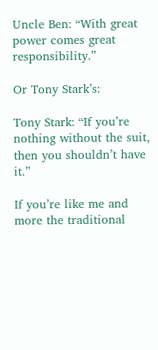Uncle Ben: “With great power comes great responsibility.”

Or Tony Stark’s:

Tony Stark: “If you’re nothing without the suit, then you shouldn’t have it.”

If you’re like me and more the traditional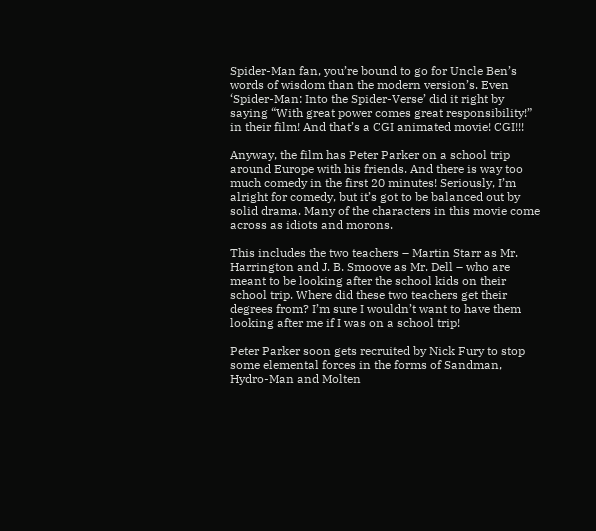Spider-Man fan, you’re bound to go for Uncle Ben’s words of wisdom than the modern version’s. Even ‘Spider-Man: Into the Spider-Verse’ did it right by saying “With great power comes great responsibility!” in their film! And that’s a CGI animated movie! CGI!!!

Anyway, the film has Peter Parker on a school trip around Europe with his friends. And there is way too much comedy in the first 20 minutes! Seriously, I’m alright for comedy, but it’s got to be balanced out by solid drama. Many of the characters in this movie come across as idiots and morons.

This includes the two teachers – Martin Starr as Mr. Harrington and J. B. Smoove as Mr. Dell – who are meant to be looking after the school kids on their school trip. Where did these two teachers get their degrees from? I’m sure I wouldn’t want to have them looking after me if I was on a school trip!

Peter Parker soon gets recruited by Nick Fury to stop some elemental forces in the forms of Sandman, Hydro-Man and Molten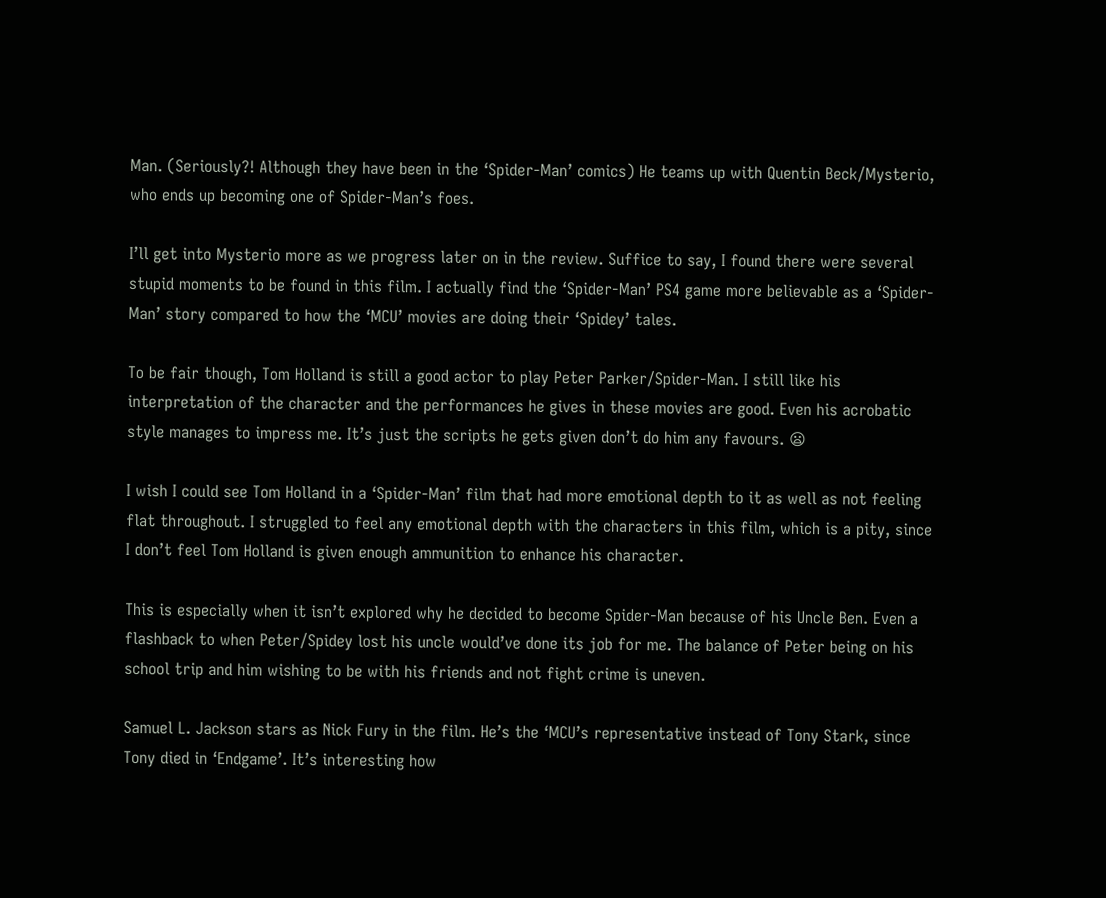Man. (Seriously?! Although they have been in the ‘Spider-Man’ comics) He teams up with Quentin Beck/Mysterio, who ends up becoming one of Spider-Man’s foes.

I’ll get into Mysterio more as we progress later on in the review. Suffice to say, I found there were several stupid moments to be found in this film. I actually find the ‘Spider-Man’ PS4 game more believable as a ‘Spider-Man’ story compared to how the ‘MCU’ movies are doing their ‘Spidey’ tales.

To be fair though, Tom Holland is still a good actor to play Peter Parker/Spider-Man. I still like his interpretation of the character and the performances he gives in these movies are good. Even his acrobatic style manages to impress me. It’s just the scripts he gets given don’t do him any favours. 😦

I wish I could see Tom Holland in a ‘Spider-Man’ film that had more emotional depth to it as well as not feeling flat throughout. I struggled to feel any emotional depth with the characters in this film, which is a pity, since I don’t feel Tom Holland is given enough ammunition to enhance his character.

This is especially when it isn’t explored why he decided to become Spider-Man because of his Uncle Ben. Even a flashback to when Peter/Spidey lost his uncle would’ve done its job for me. The balance of Peter being on his school trip and him wishing to be with his friends and not fight crime is uneven.

Samuel L. Jackson stars as Nick Fury in the film. He’s the ‘MCU’s representative instead of Tony Stark, since Tony died in ‘Endgame’. It’s interesting how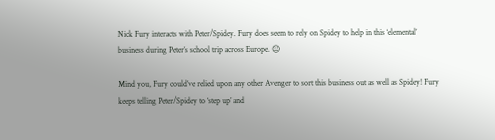Nick Fury interacts with Peter/Spidey. Fury does seem to rely on Spidey to help in this ‘elemental’ business during Peter’s school trip across Europe. 😐

Mind you, Fury could’ve relied upon any other Avenger to sort this business out as well as Spidey! Fury keeps telling Peter/Spidey to ‘step up’ and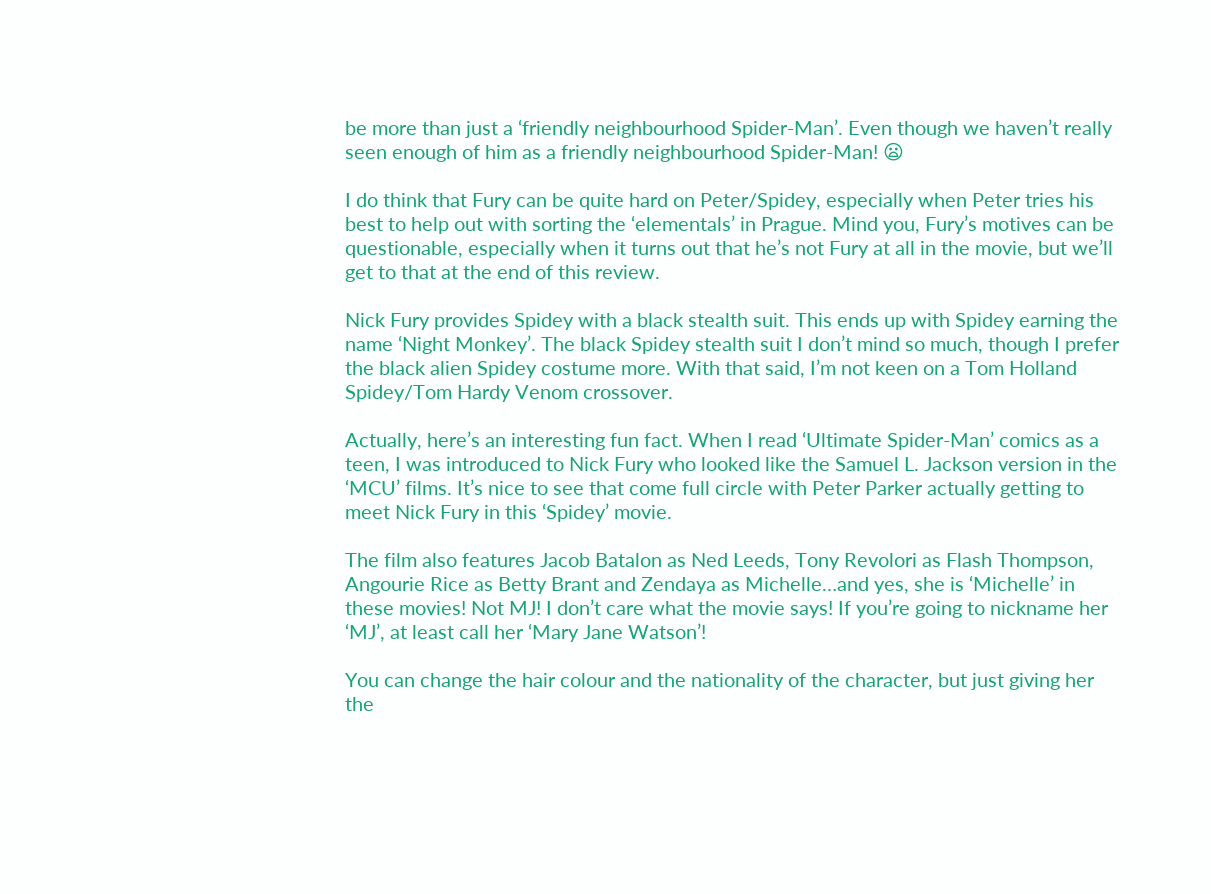be more than just a ‘friendly neighbourhood Spider-Man’. Even though we haven’t really seen enough of him as a friendly neighbourhood Spider-Man! 😦

I do think that Fury can be quite hard on Peter/Spidey, especially when Peter tries his best to help out with sorting the ‘elementals’ in Prague. Mind you, Fury’s motives can be questionable, especially when it turns out that he’s not Fury at all in the movie, but we’ll get to that at the end of this review.

Nick Fury provides Spidey with a black stealth suit. This ends up with Spidey earning the name ‘Night Monkey’. The black Spidey stealth suit I don’t mind so much, though I prefer the black alien Spidey costume more. With that said, I’m not keen on a Tom Holland Spidey/Tom Hardy Venom crossover.

Actually, here’s an interesting fun fact. When I read ‘Ultimate Spider-Man’ comics as a teen, I was introduced to Nick Fury who looked like the Samuel L. Jackson version in the ‘MCU’ films. It’s nice to see that come full circle with Peter Parker actually getting to meet Nick Fury in this ‘Spidey’ movie.

The film also features Jacob Batalon as Ned Leeds, Tony Revolori as Flash Thompson, Angourie Rice as Betty Brant and Zendaya as Michelle…and yes, she is ‘Michelle’ in these movies! Not MJ! I don’t care what the movie says! If you’re going to nickname her ‘MJ’, at least call her ‘Mary Jane Watson’!

You can change the hair colour and the nationality of the character, but just giving her the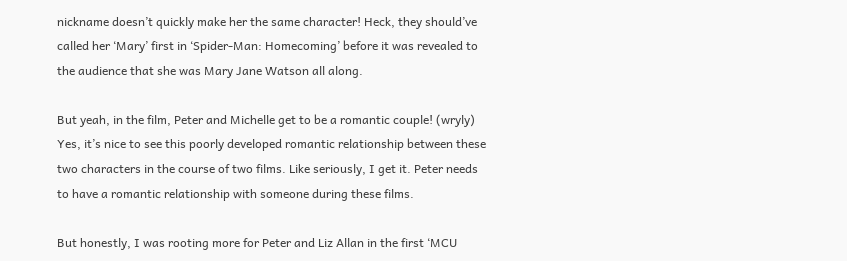nickname doesn’t quickly make her the same character! Heck, they should’ve called her ‘Mary’ first in ‘Spider-Man: Homecoming’ before it was revealed to the audience that she was Mary Jane Watson all along.

But yeah, in the film, Peter and Michelle get to be a romantic couple! (wryly) Yes, it’s nice to see this poorly developed romantic relationship between these two characters in the course of two films. Like seriously, I get it. Peter needs to have a romantic relationship with someone during these films.

But honestly, I was rooting more for Peter and Liz Allan in the first ‘MCU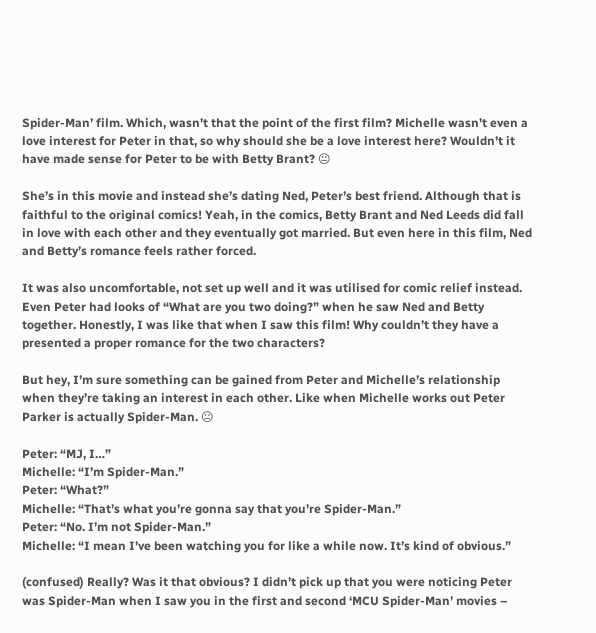Spider-Man’ film. Which, wasn’t that the point of the first film? Michelle wasn’t even a love interest for Peter in that, so why should she be a love interest here? Wouldn’t it have made sense for Peter to be with Betty Brant? 😐

She’s in this movie and instead she’s dating Ned, Peter’s best friend. Although that is faithful to the original comics! Yeah, in the comics, Betty Brant and Ned Leeds did fall in love with each other and they eventually got married. But even here in this film, Ned and Betty’s romance feels rather forced.

It was also uncomfortable, not set up well and it was utilised for comic relief instead. Even Peter had looks of “What are you two doing?” when he saw Ned and Betty together. Honestly, I was like that when I saw this film! Why couldn’t they have a presented a proper romance for the two characters?

But hey, I’m sure something can be gained from Peter and Michelle’s relationship when they’re taking an interest in each other. Like when Michelle works out Peter Parker is actually Spider-Man. 😐

Peter: “MJ, I…”
Michelle: “I’m Spider-Man.”
Peter: “What?”
Michelle: “That’s what you’re gonna say that you’re Spider-Man.”
Peter: “No. I’m not Spider-Man.”
Michelle: “I mean I’ve been watching you for like a while now. It’s kind of obvious.”

(confused) Really? Was it that obvious? I didn’t pick up that you were noticing Peter was Spider-Man when I saw you in the first and second ‘MCU Spider-Man’ movies –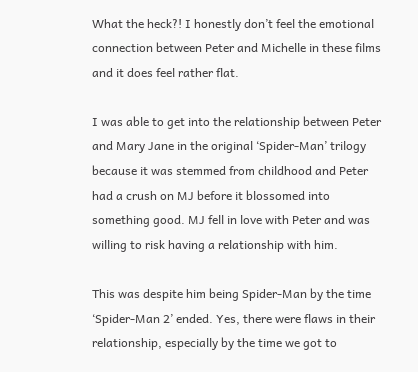What the heck?! I honestly don’t feel the emotional connection between Peter and Michelle in these films and it does feel rather flat.

I was able to get into the relationship between Peter and Mary Jane in the original ‘Spider-Man’ trilogy because it was stemmed from childhood and Peter had a crush on MJ before it blossomed into something good. MJ fell in love with Peter and was willing to risk having a relationship with him.

This was despite him being Spider-Man by the time ‘Spider-Man 2’ ended. Yes, there were flaws in their relationship, especially by the time we got to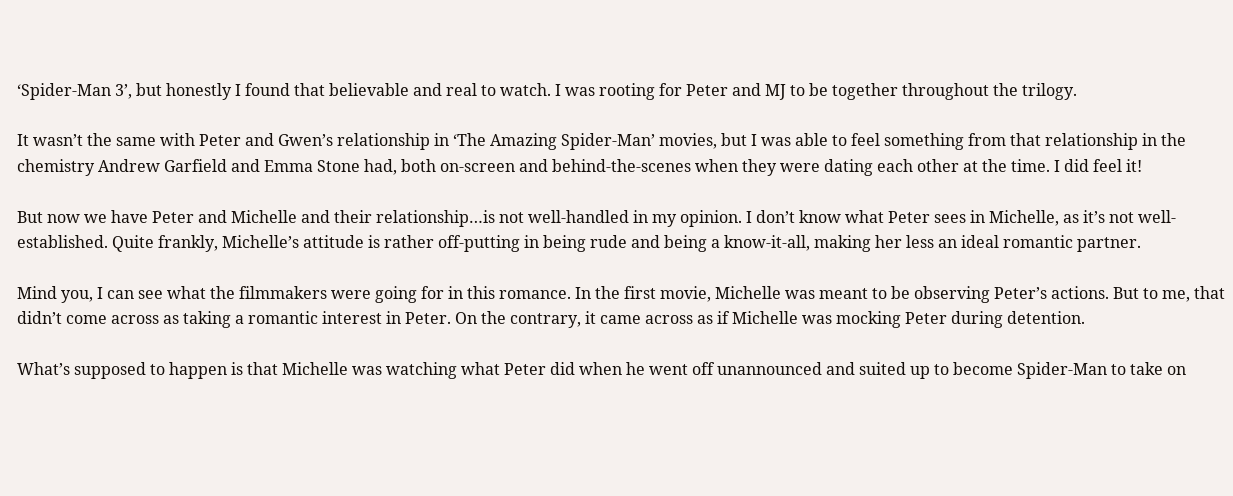‘Spider-Man 3’, but honestly I found that believable and real to watch. I was rooting for Peter and MJ to be together throughout the trilogy.

It wasn’t the same with Peter and Gwen’s relationship in ‘The Amazing Spider-Man’ movies, but I was able to feel something from that relationship in the chemistry Andrew Garfield and Emma Stone had, both on-screen and behind-the-scenes when they were dating each other at the time. I did feel it!

But now we have Peter and Michelle and their relationship…is not well-handled in my opinion. I don’t know what Peter sees in Michelle, as it’s not well-established. Quite frankly, Michelle’s attitude is rather off-putting in being rude and being a know-it-all, making her less an ideal romantic partner.

Mind you, I can see what the filmmakers were going for in this romance. In the first movie, Michelle was meant to be observing Peter’s actions. But to me, that didn’t come across as taking a romantic interest in Peter. On the contrary, it came across as if Michelle was mocking Peter during detention.

What’s supposed to happen is that Michelle was watching what Peter did when he went off unannounced and suited up to become Spider-Man to take on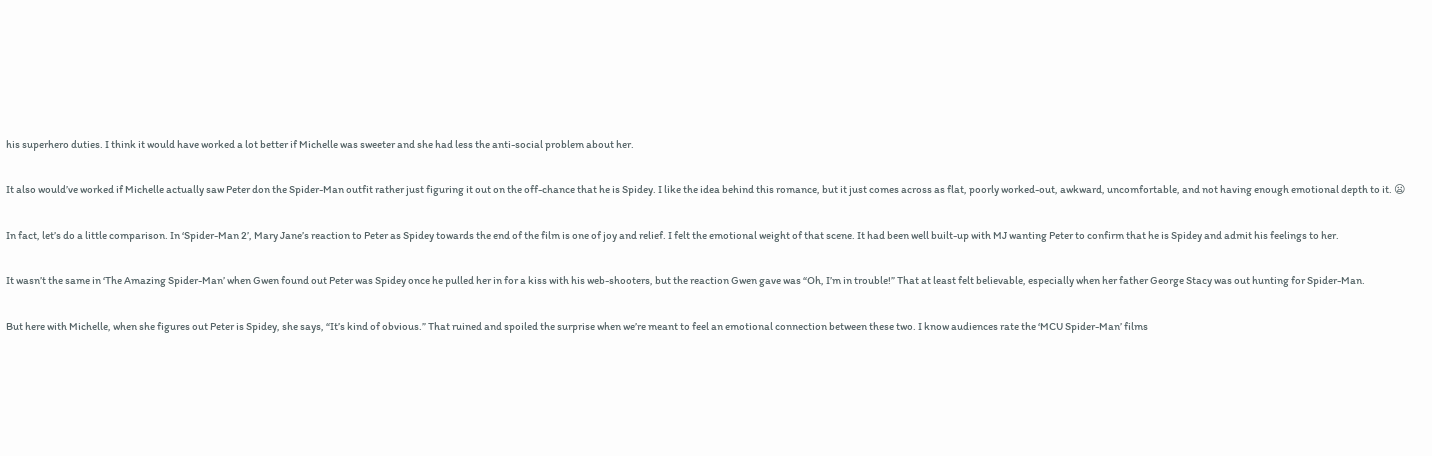his superhero duties. I think it would have worked a lot better if Michelle was sweeter and she had less the anti-social problem about her.

It also would’ve worked if Michelle actually saw Peter don the Spider-Man outfit rather just figuring it out on the off-chance that he is Spidey. I like the idea behind this romance, but it just comes across as flat, poorly worked-out, awkward, uncomfortable, and not having enough emotional depth to it. 😦

In fact, let’s do a little comparison. In ‘Spider-Man 2’, Mary Jane’s reaction to Peter as Spidey towards the end of the film is one of joy and relief. I felt the emotional weight of that scene. It had been well built-up with MJ wanting Peter to confirm that he is Spidey and admit his feelings to her.

It wasn’t the same in ‘The Amazing Spider-Man’ when Gwen found out Peter was Spidey once he pulled her in for a kiss with his web-shooters, but the reaction Gwen gave was “Oh, I’m in trouble!” That at least felt believable, especially when her father George Stacy was out hunting for Spider-Man.

But here with Michelle, when she figures out Peter is Spidey, she says, “It’s kind of obvious.” That ruined and spoiled the surprise when we’re meant to feel an emotional connection between these two. I know audiences rate the ‘MCU Spider-Man’ films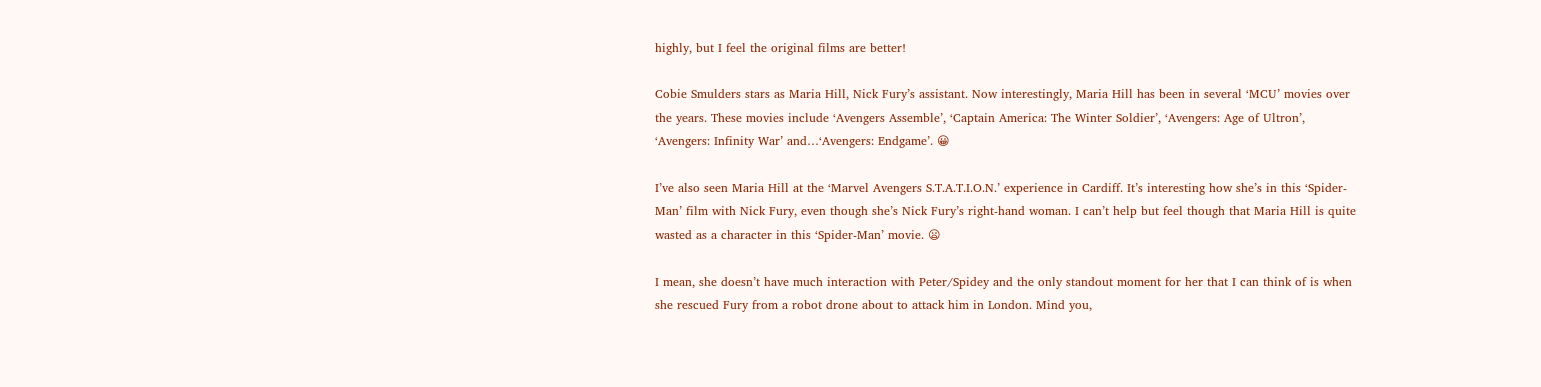highly, but I feel the original films are better!

Cobie Smulders stars as Maria Hill, Nick Fury’s assistant. Now interestingly, Maria Hill has been in several ‘MCU’ movies over the years. These movies include ‘Avengers Assemble’, ‘Captain America: The Winter Soldier’, ‘Avengers: Age of Ultron’, ‘Avengers: Infinity War’ and…‘Avengers: Endgame’. 😀

I’ve also seen Maria Hill at the ‘Marvel Avengers S.T.A.T.I.O.N.’ experience in Cardiff. It’s interesting how she’s in this ‘Spider-Man’ film with Nick Fury, even though she’s Nick Fury’s right-hand woman. I can’t help but feel though that Maria Hill is quite wasted as a character in this ‘Spider-Man’ movie. 😦

I mean, she doesn’t have much interaction with Peter/Spidey and the only standout moment for her that I can think of is when she rescued Fury from a robot drone about to attack him in London. Mind you,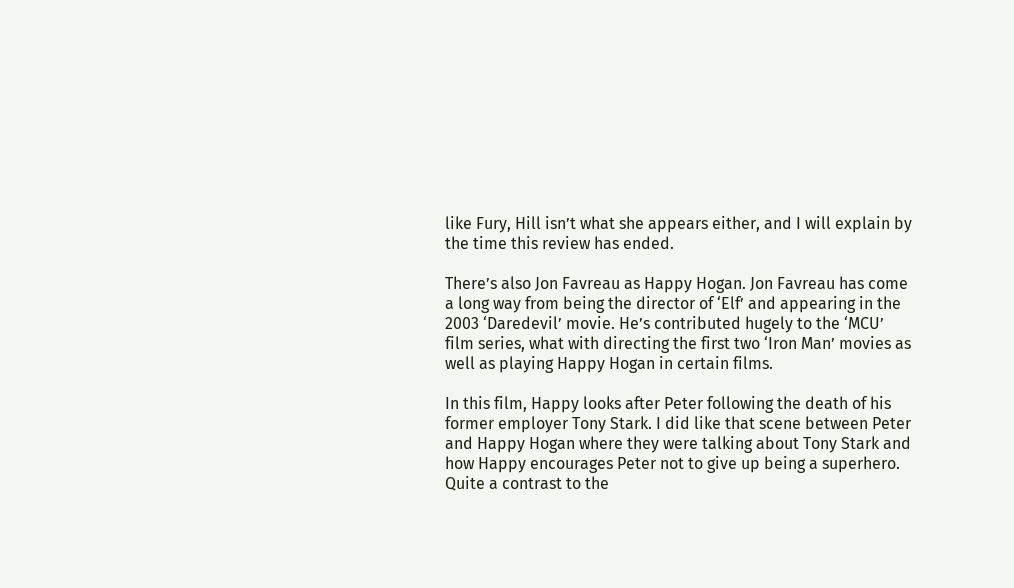like Fury, Hill isn’t what she appears either, and I will explain by the time this review has ended.

There’s also Jon Favreau as Happy Hogan. Jon Favreau has come a long way from being the director of ‘Elf’ and appearing in the 2003 ‘Daredevil’ movie. He’s contributed hugely to the ‘MCU’ film series, what with directing the first two ‘Iron Man’ movies as well as playing Happy Hogan in certain films.

In this film, Happy looks after Peter following the death of his former employer Tony Stark. I did like that scene between Peter and Happy Hogan where they were talking about Tony Stark and how Happy encourages Peter not to give up being a superhero. Quite a contrast to the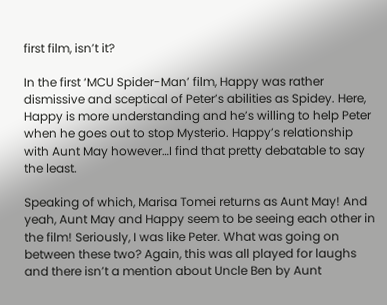first film, isn’t it?

In the first ‘MCU Spider-Man’ film, Happy was rather dismissive and sceptical of Peter’s abilities as Spidey. Here, Happy is more understanding and he’s willing to help Peter when he goes out to stop Mysterio. Happy’s relationship with Aunt May however…I find that pretty debatable to say the least.

Speaking of which, Marisa Tomei returns as Aunt May! And yeah, Aunt May and Happy seem to be seeing each other in the film! Seriously, I was like Peter. What was going on between these two? Again, this was all played for laughs and there isn’t a mention about Uncle Ben by Aunt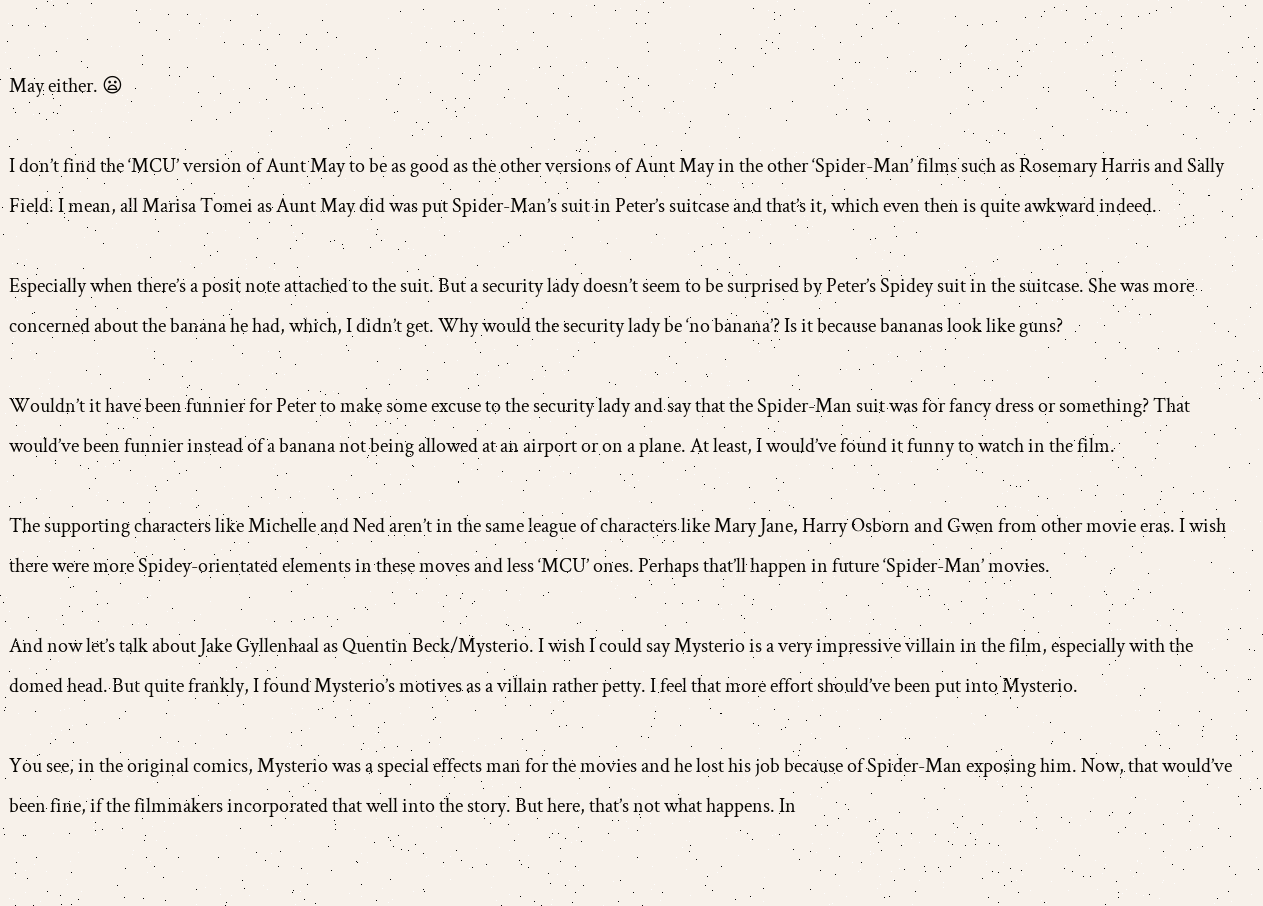May either. 😦

I don’t find the ‘MCU’ version of Aunt May to be as good as the other versions of Aunt May in the other ‘Spider-Man’ films such as Rosemary Harris and Sally Field. I mean, all Marisa Tomei as Aunt May did was put Spider-Man’s suit in Peter’s suitcase and that’s it, which even then is quite awkward indeed.

Especially when there’s a posit note attached to the suit. But a security lady doesn’t seem to be surprised by Peter’s Spidey suit in the suitcase. She was more concerned about the banana he had, which, I didn’t get. Why would the security lady be ‘no banana’? Is it because bananas look like guns?

Wouldn’t it have been funnier for Peter to make some excuse to the security lady and say that the Spider-Man suit was for fancy dress or something? That would’ve been funnier instead of a banana not being allowed at an airport or on a plane. At least, I would’ve found it funny to watch in the film.

The supporting characters like Michelle and Ned aren’t in the same league of characters like Mary Jane, Harry Osborn and Gwen from other movie eras. I wish there were more Spidey-orientated elements in these moves and less ‘MCU’ ones. Perhaps that’ll happen in future ‘Spider-Man’ movies.

And now let’s talk about Jake Gyllenhaal as Quentin Beck/Mysterio. I wish I could say Mysterio is a very impressive villain in the film, especially with the domed head. But quite frankly, I found Mysterio’s motives as a villain rather petty. I feel that more effort should’ve been put into Mysterio.

You see, in the original comics, Mysterio was a special effects man for the movies and he lost his job because of Spider-Man exposing him. Now, that would’ve been fine, if the filmmakers incorporated that well into the story. But here, that’s not what happens. In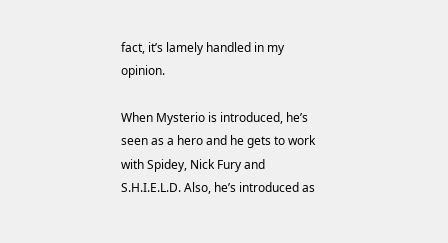fact, it’s lamely handled in my opinion.

When Mysterio is introduced, he’s seen as a hero and he gets to work with Spidey, Nick Fury and S.H.I.E.L.D. Also, he’s introduced as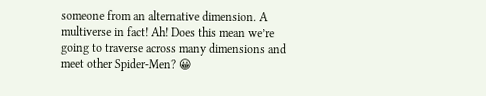someone from an alternative dimension. A multiverse in fact! Ah! Does this mean we’re going to traverse across many dimensions and meet other Spider-Men? 😀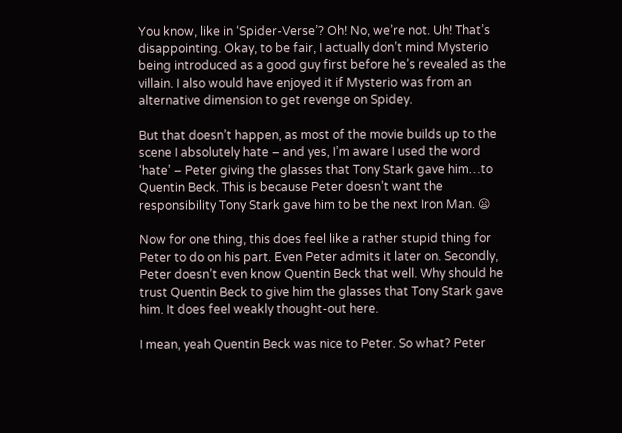You know, like in ‘Spider-Verse’? Oh! No, we’re not. Uh! That’s disappointing. Okay, to be fair, I actually don’t mind Mysterio being introduced as a good guy first before he’s revealed as the villain. I also would have enjoyed it if Mysterio was from an alternative dimension to get revenge on Spidey.

But that doesn’t happen, as most of the movie builds up to the scene I absolutely hate – and yes, I’m aware I used the word ‘hate’ – Peter giving the glasses that Tony Stark gave him…to Quentin Beck. This is because Peter doesn’t want the responsibility Tony Stark gave him to be the next Iron Man. 😦

Now for one thing, this does feel like a rather stupid thing for Peter to do on his part. Even Peter admits it later on. Secondly, Peter doesn’t even know Quentin Beck that well. Why should he trust Quentin Beck to give him the glasses that Tony Stark gave him. It does feel weakly thought-out here.

I mean, yeah Quentin Beck was nice to Peter. So what? Peter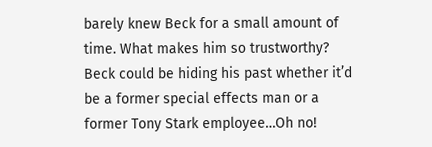barely knew Beck for a small amount of time. What makes him so trustworthy? Beck could be hiding his past whether it’d be a former special effects man or a former Tony Stark employee…Oh no!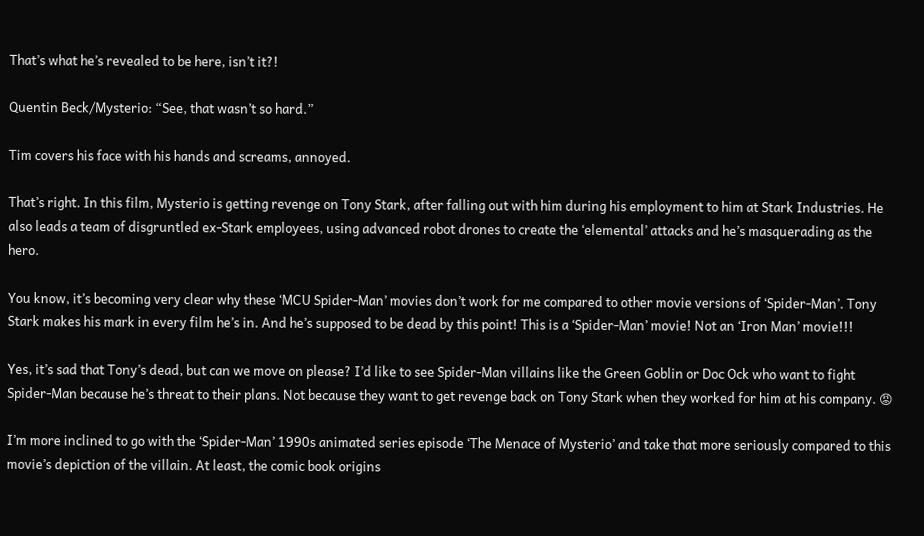That’s what he’s revealed to be here, isn’t it?!

Quentin Beck/Mysterio: “See, that wasn’t so hard.”

Tim covers his face with his hands and screams, annoyed.

That’s right. In this film, Mysterio is getting revenge on Tony Stark, after falling out with him during his employment to him at Stark Industries. He also leads a team of disgruntled ex-Stark employees, using advanced robot drones to create the ‘elemental’ attacks and he’s masquerading as the hero.

You know, it’s becoming very clear why these ‘MCU Spider-Man’ movies don’t work for me compared to other movie versions of ‘Spider-Man’. Tony Stark makes his mark in every film he’s in. And he’s supposed to be dead by this point! This is a ‘Spider-Man’ movie! Not an ‘Iron Man’ movie!!!

Yes, it’s sad that Tony’s dead, but can we move on please? I’d like to see Spider-Man villains like the Green Goblin or Doc Ock who want to fight Spider-Man because he’s threat to their plans. Not because they want to get revenge back on Tony Stark when they worked for him at his company. 😡

I’m more inclined to go with the ‘Spider-Man’ 1990s animated series episode ‘The Menace of Mysterio’ and take that more seriously compared to this movie’s depiction of the villain. At least, the comic book origins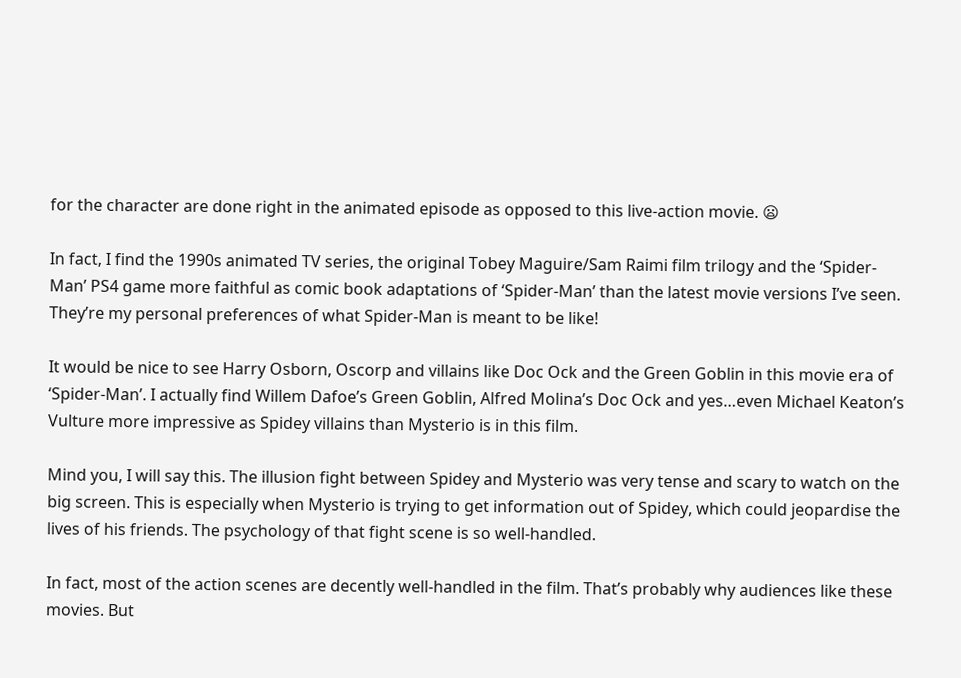for the character are done right in the animated episode as opposed to this live-action movie. 😦

In fact, I find the 1990s animated TV series, the original Tobey Maguire/Sam Raimi film trilogy and the ‘Spider-Man’ PS4 game more faithful as comic book adaptations of ‘Spider-Man’ than the latest movie versions I’ve seen. They’re my personal preferences of what Spider-Man is meant to be like!

It would be nice to see Harry Osborn, Oscorp and villains like Doc Ock and the Green Goblin in this movie era of ‘Spider-Man’. I actually find Willem Dafoe’s Green Goblin, Alfred Molina’s Doc Ock and yes…even Michael Keaton’s Vulture more impressive as Spidey villains than Mysterio is in this film.

Mind you, I will say this. The illusion fight between Spidey and Mysterio was very tense and scary to watch on the big screen. This is especially when Mysterio is trying to get information out of Spidey, which could jeopardise the lives of his friends. The psychology of that fight scene is so well-handled.

In fact, most of the action scenes are decently well-handled in the film. That’s probably why audiences like these movies. But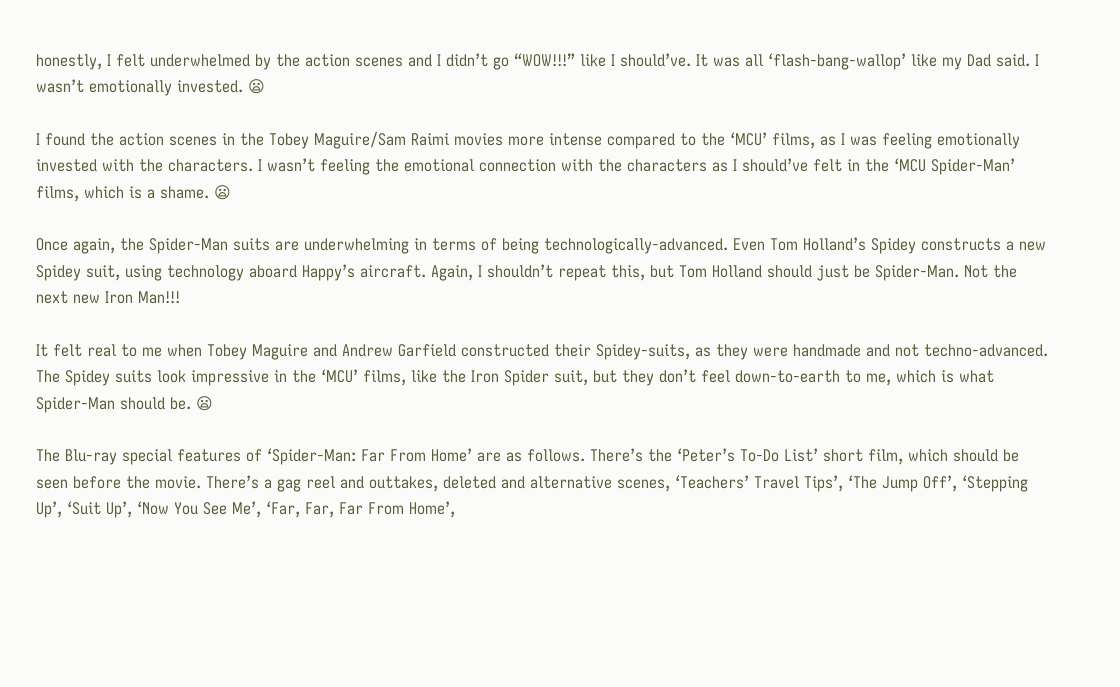honestly, I felt underwhelmed by the action scenes and I didn’t go “WOW!!!” like I should’ve. It was all ‘flash-bang-wallop’ like my Dad said. I wasn’t emotionally invested. 😦

I found the action scenes in the Tobey Maguire/Sam Raimi movies more intense compared to the ‘MCU’ films, as I was feeling emotionally invested with the characters. I wasn’t feeling the emotional connection with the characters as I should’ve felt in the ‘MCU Spider-Man’ films, which is a shame. 😦

Once again, the Spider-Man suits are underwhelming in terms of being technologically-advanced. Even Tom Holland’s Spidey constructs a new Spidey suit, using technology aboard Happy’s aircraft. Again, I shouldn’t repeat this, but Tom Holland should just be Spider-Man. Not the next new Iron Man!!!

It felt real to me when Tobey Maguire and Andrew Garfield constructed their Spidey-suits, as they were handmade and not techno-advanced. The Spidey suits look impressive in the ‘MCU’ films, like the Iron Spider suit, but they don’t feel down-to-earth to me, which is what Spider-Man should be. 😦

The Blu-ray special features of ‘Spider-Man: Far From Home’ are as follows. There’s the ‘Peter’s To-Do List’ short film, which should be seen before the movie. There’s a gag reel and outtakes, deleted and alternative scenes, ‘Teachers’ Travel Tips’, ‘The Jump Off’, ‘Stepping Up’, ‘Suit Up’, ‘Now You See Me’, ‘Far, Far, Far From Home’,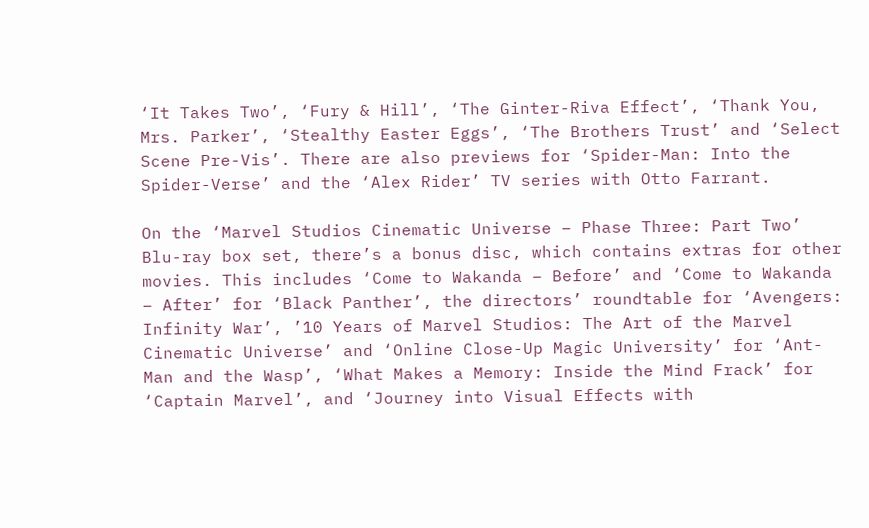‘It Takes Two’, ‘Fury & Hill’, ‘The Ginter-Riva Effect’, ‘Thank You, Mrs. Parker’, ‘Stealthy Easter Eggs’, ‘The Brothers Trust’ and ‘Select Scene Pre-Vis’. There are also previews for ‘Spider-Man: Into the Spider-Verse’ and the ‘Alex Rider’ TV series with Otto Farrant.

On the ‘Marvel Studios Cinematic Universe – Phase Three: Part Two’ Blu-ray box set, there’s a bonus disc, which contains extras for other movies. This includes ‘Come to Wakanda – Before’ and ‘Come to Wakanda – After’ for ‘Black Panther’, the directors’ roundtable for ‘Avengers: Infinity War’, ’10 Years of Marvel Studios: The Art of the Marvel Cinematic Universe’ and ‘Online Close-Up Magic University’ for ‘Ant-Man and the Wasp’, ‘What Makes a Memory: Inside the Mind Frack’ for ‘Captain Marvel’, and ‘Journey into Visual Effects with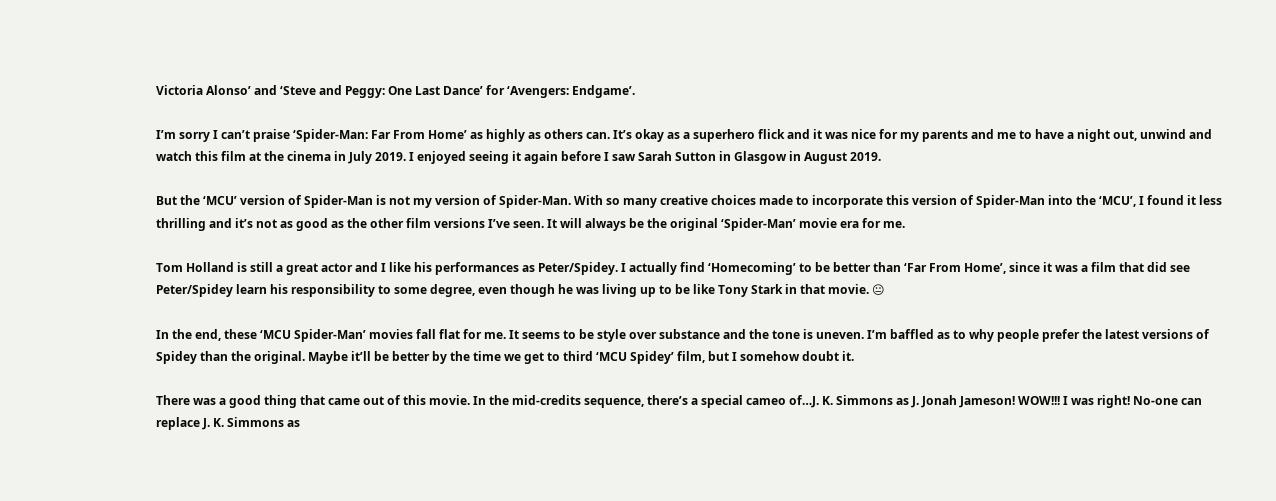Victoria Alonso’ and ‘Steve and Peggy: One Last Dance’ for ‘Avengers: Endgame’.

I’m sorry I can’t praise ‘Spider-Man: Far From Home’ as highly as others can. It’s okay as a superhero flick and it was nice for my parents and me to have a night out, unwind and watch this film at the cinema in July 2019. I enjoyed seeing it again before I saw Sarah Sutton in Glasgow in August 2019.

But the ‘MCU’ version of Spider-Man is not my version of Spider-Man. With so many creative choices made to incorporate this version of Spider-Man into the ‘MCU’, I found it less thrilling and it’s not as good as the other film versions I’ve seen. It will always be the original ‘Spider-Man’ movie era for me.

Tom Holland is still a great actor and I like his performances as Peter/Spidey. I actually find ‘Homecoming’ to be better than ‘Far From Home’, since it was a film that did see Peter/Spidey learn his responsibility to some degree, even though he was living up to be like Tony Stark in that movie. 😐

In the end, these ‘MCU Spider-Man’ movies fall flat for me. It seems to be style over substance and the tone is uneven. I’m baffled as to why people prefer the latest versions of Spidey than the original. Maybe it’ll be better by the time we get to third ‘MCU Spidey’ film, but I somehow doubt it.

There was a good thing that came out of this movie. In the mid-credits sequence, there’s a special cameo of…J. K. Simmons as J. Jonah Jameson! WOW!!! I was right! No-one can replace J. K. Simmons as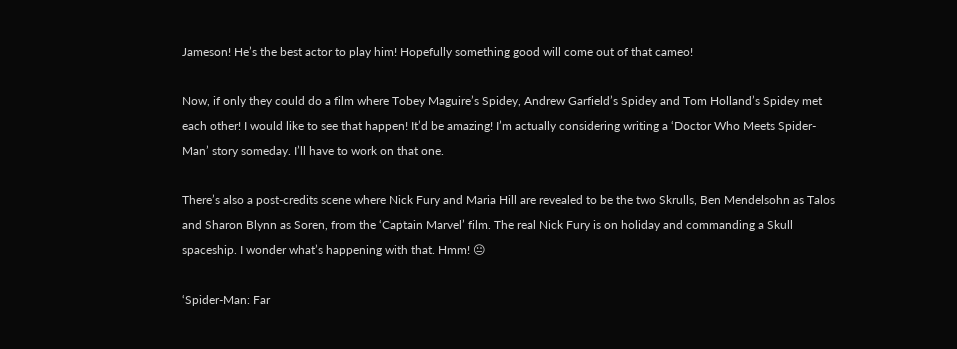Jameson! He’s the best actor to play him! Hopefully something good will come out of that cameo!

Now, if only they could do a film where Tobey Maguire’s Spidey, Andrew Garfield’s Spidey and Tom Holland’s Spidey met each other! I would like to see that happen! It’d be amazing! I’m actually considering writing a ‘Doctor Who Meets Spider-Man’ story someday. I’ll have to work on that one.

There’s also a post-credits scene where Nick Fury and Maria Hill are revealed to be the two Skrulls, Ben Mendelsohn as Talos and Sharon Blynn as Soren, from the ‘Captain Marvel’ film. The real Nick Fury is on holiday and commanding a Skull spaceship. I wonder what’s happening with that. Hmm! 😐

‘Spider-Man: Far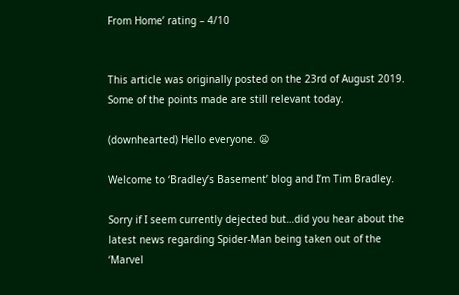From Home’ rating – 4/10


This article was originally posted on the 23rd of August 2019. Some of the points made are still relevant today.

(downhearted) Hello everyone. 😦

Welcome to ‘Bradley’s Basement’ blog and I’m Tim Bradley.

Sorry if I seem currently dejected but…did you hear about the latest news regarding Spider-Man being taken out of the ‘Marvel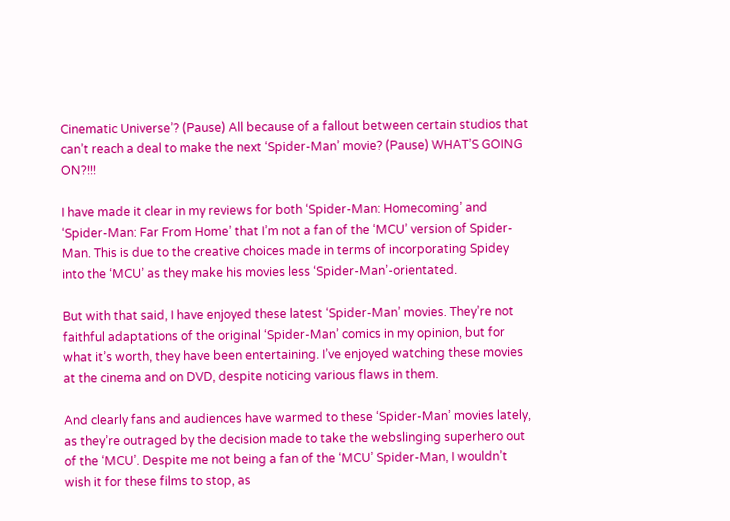Cinematic Universe’? (Pause) All because of a fallout between certain studios that can’t reach a deal to make the next ‘Spider-Man’ movie? (Pause) WHAT’S GOING ON?!!!

I have made it clear in my reviews for both ‘Spider-Man: Homecoming’ and ‘Spider-Man: Far From Home’ that I’m not a fan of the ‘MCU’ version of Spider-Man. This is due to the creative choices made in terms of incorporating Spidey into the ‘MCU’ as they make his movies less ‘Spider-Man’-orientated.

But with that said, I have enjoyed these latest ‘Spider-Man’ movies. They’re not faithful adaptations of the original ‘Spider-Man’ comics in my opinion, but for what it’s worth, they have been entertaining. I’ve enjoyed watching these movies at the cinema and on DVD, despite noticing various flaws in them.

And clearly fans and audiences have warmed to these ‘Spider-Man’ movies lately, as they’re outraged by the decision made to take the webslinging superhero out of the ‘MCU’. Despite me not being a fan of the ‘MCU’ Spider-Man, I wouldn’t wish it for these films to stop, as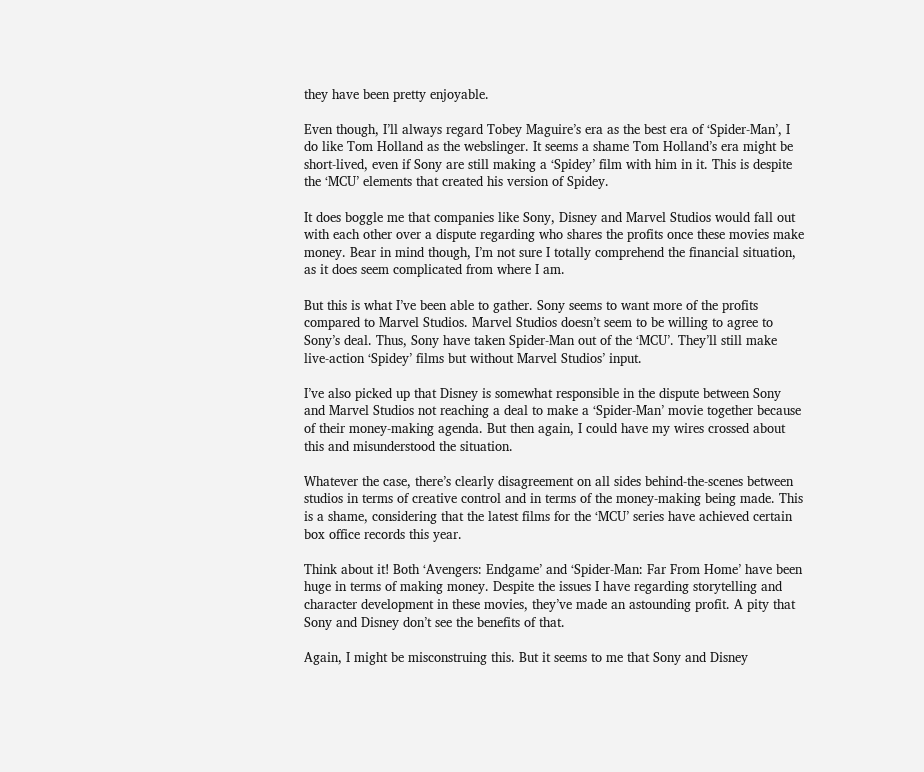they have been pretty enjoyable.

Even though, I’ll always regard Tobey Maguire’s era as the best era of ‘Spider-Man’, I do like Tom Holland as the webslinger. It seems a shame Tom Holland’s era might be short-lived, even if Sony are still making a ‘Spidey’ film with him in it. This is despite the ‘MCU’ elements that created his version of Spidey.

It does boggle me that companies like Sony, Disney and Marvel Studios would fall out with each other over a dispute regarding who shares the profits once these movies make money. Bear in mind though, I’m not sure I totally comprehend the financial situation, as it does seem complicated from where I am.

But this is what I’ve been able to gather. Sony seems to want more of the profits compared to Marvel Studios. Marvel Studios doesn’t seem to be willing to agree to Sony’s deal. Thus, Sony have taken Spider-Man out of the ‘MCU’. They’ll still make live-action ‘Spidey’ films but without Marvel Studios’ input.

I’ve also picked up that Disney is somewhat responsible in the dispute between Sony and Marvel Studios not reaching a deal to make a ‘Spider-Man’ movie together because of their money-making agenda. But then again, I could have my wires crossed about this and misunderstood the situation.

Whatever the case, there’s clearly disagreement on all sides behind-the-scenes between studios in terms of creative control and in terms of the money-making being made. This is a shame, considering that the latest films for the ‘MCU’ series have achieved certain box office records this year.

Think about it! Both ‘Avengers: Endgame’ and ‘Spider-Man: Far From Home’ have been huge in terms of making money. Despite the issues I have regarding storytelling and character development in these movies, they’ve made an astounding profit. A pity that Sony and Disney don’t see the benefits of that.

Again, I might be misconstruing this. But it seems to me that Sony and Disney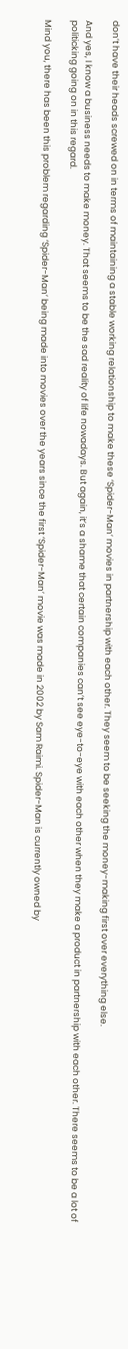don’t have their heads screwed on in terms of maintaining a stable working relationship to make these ‘Spider-Man’ movies in partnership with each other. They seem to be seeking the money-making first over everything else.

And yes, I know a business needs to make money. That seems to be the sad reality of life nowadays. But again, it’s a shame that certain companies can’t see eye-to-eye with each other when they make a product in partnership with each other. There seems to be a lot of politicking going on in this regard.

Mind you, there has been this problem regarding ‘Spider-Man’ being made into movies over the years since the first ‘Spider-Man’ movie was made in 2002 by Sam Raimi. Spider-Man is currently owned by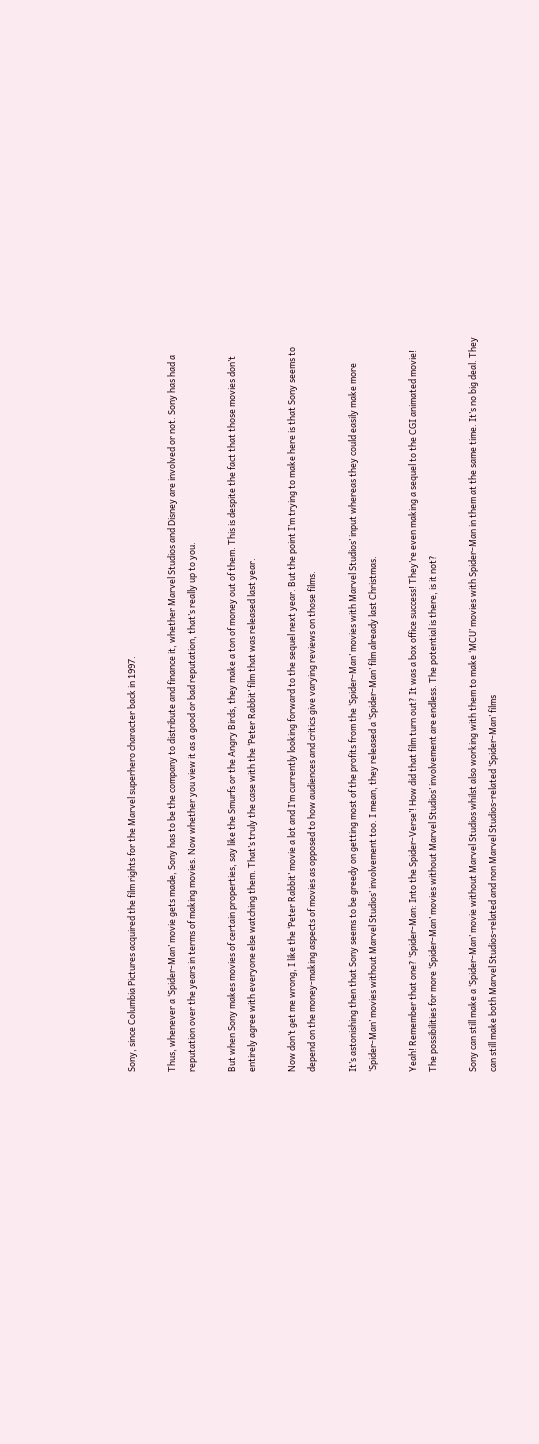Sony, since Columbia Pictures acquired the film rights for the Marvel superhero character back in 1997.

Thus, whenever a ‘Spider-Man’ movie gets made, Sony has to be the company to distribute and finance it, whether Marvel Studios and Disney are involved or not. Sony has had a reputation over the years in terms of making movies. Now whether you view it as a good or bad reputation, that’s really up to you.

But when Sony makes movies of certain properties, say like the Smurfs or the Angry Birds, they make a ton of money out of them. This is despite the fact that those movies don’t entirely agree with everyone else watching them. That’s truly the case with the ‘Peter Rabbit’ film that was released last year.

Now don’t get me wrong, I like the ‘Peter Rabbit’ movie a lot and I’m currently looking forward to the sequel next year. But the point I’m trying to make here is that Sony seems to depend on the money-making aspects of movies as opposed to how audiences and critics give varying reviews on those films.

It’s astonishing then that Sony seems to be greedy on getting most of the profits from the ‘Spider-Man’ movies with Marvel Studios’ input whereas they could easily make more ‘Spider-Man’ movies without Marvel Studios’ involvement too. I mean, they released a ‘Spider-Man’ film already last Christmas.

Yeah! Remember that one? ‘Spider-Man: Into the Spider-Verse’! How did that film turn out? It was a box office success! They’re even making a sequel to the CGI animated movie! The possibilities for more ‘Spider-Man’ movies without Marvel Studios’ involvement are endless. The potential is there, is it not?

Sony can still make a ‘Spider-Man’ movie without Marvel Studios whilst also working with them to make ‘MCU’ movies with Spider-Man in them at the same time. It’s no big deal. They can still make both Marvel Studios-related and non Marvel Studios-related ‘Spider-Man’ films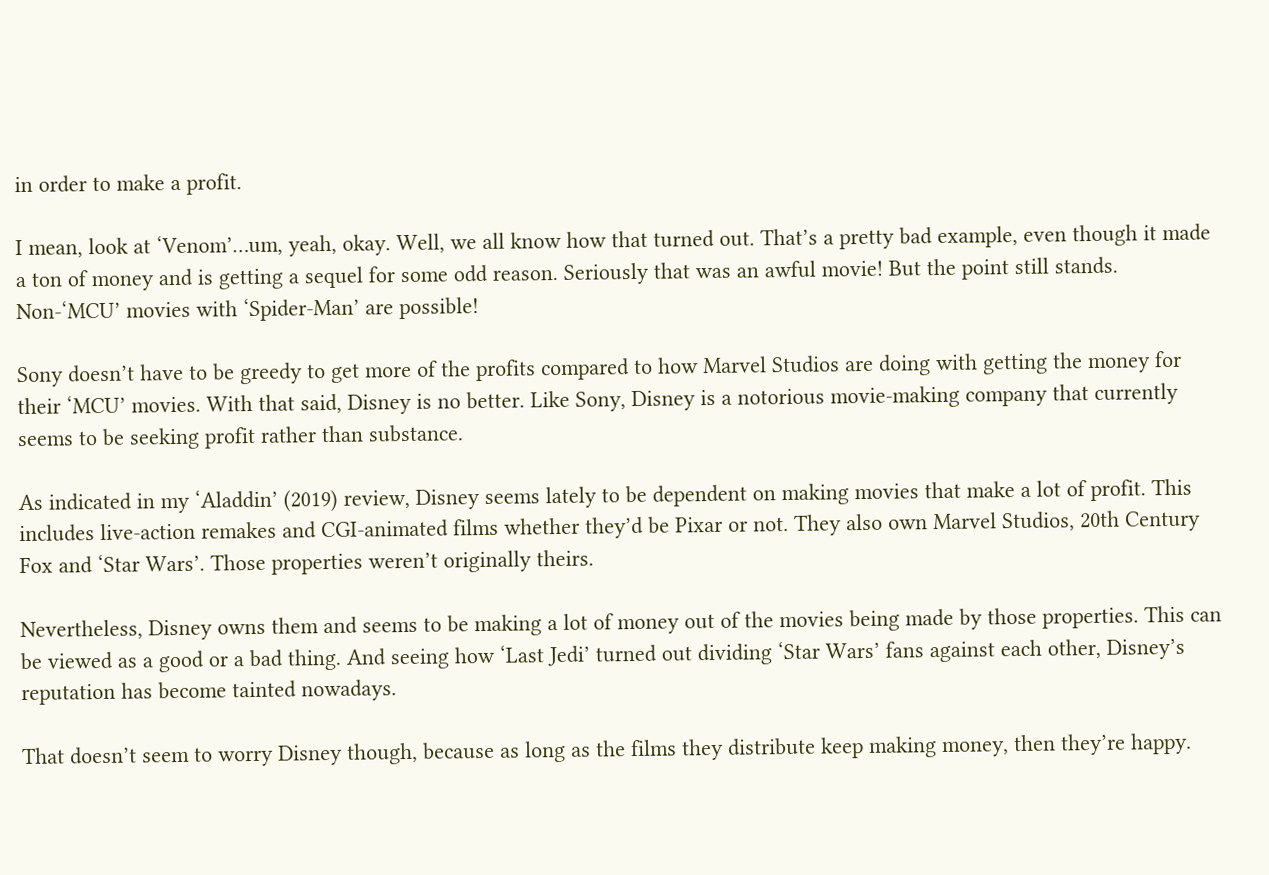in order to make a profit.

I mean, look at ‘Venom’…um, yeah, okay. Well, we all know how that turned out. That’s a pretty bad example, even though it made a ton of money and is getting a sequel for some odd reason. Seriously that was an awful movie! But the point still stands. Non-‘MCU’ movies with ‘Spider-Man’ are possible!

Sony doesn’t have to be greedy to get more of the profits compared to how Marvel Studios are doing with getting the money for their ‘MCU’ movies. With that said, Disney is no better. Like Sony, Disney is a notorious movie-making company that currently seems to be seeking profit rather than substance.

As indicated in my ‘Aladdin’ (2019) review, Disney seems lately to be dependent on making movies that make a lot of profit. This includes live-action remakes and CGI-animated films whether they’d be Pixar or not. They also own Marvel Studios, 20th Century Fox and ‘Star Wars’. Those properties weren’t originally theirs.

Nevertheless, Disney owns them and seems to be making a lot of money out of the movies being made by those properties. This can be viewed as a good or a bad thing. And seeing how ‘Last Jedi’ turned out dividing ‘Star Wars’ fans against each other, Disney’s reputation has become tainted nowadays.

That doesn’t seem to worry Disney though, because as long as the films they distribute keep making money, then they’re happy.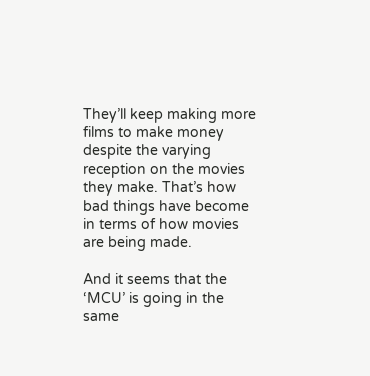They’ll keep making more films to make money despite the varying reception on the movies they make. That’s how bad things have become in terms of how movies are being made.

And it seems that the ‘MCU’ is going in the same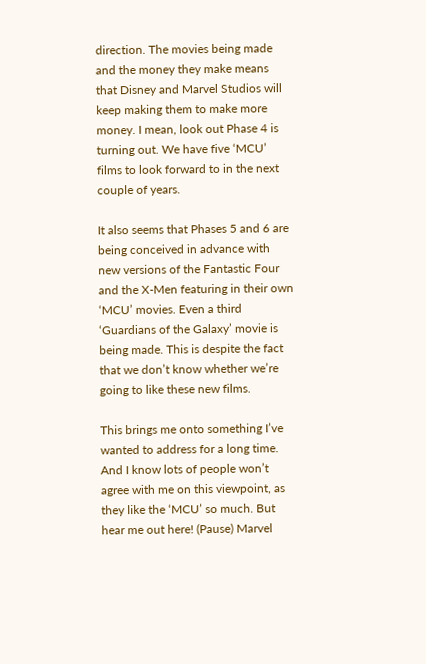direction. The movies being made and the money they make means that Disney and Marvel Studios will keep making them to make more money. I mean, look out Phase 4 is turning out. We have five ‘MCU’ films to look forward to in the next couple of years.

It also seems that Phases 5 and 6 are being conceived in advance with new versions of the Fantastic Four and the X-Men featuring in their own ‘MCU’ movies. Even a third ‘Guardians of the Galaxy’ movie is being made. This is despite the fact that we don’t know whether we’re going to like these new films.

This brings me onto something I’ve wanted to address for a long time. And I know lots of people won’t agree with me on this viewpoint, as they like the ‘MCU’ so much. But hear me out here! (Pause) Marvel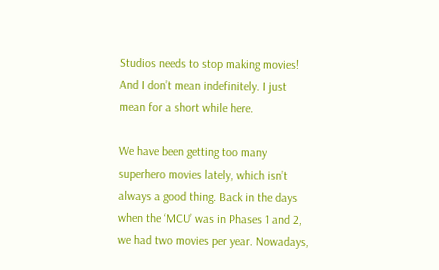Studios needs to stop making movies! And I don’t mean indefinitely. I just mean for a short while here.

We have been getting too many superhero movies lately, which isn’t always a good thing. Back in the days when the ‘MCU’ was in Phases 1 and 2, we had two movies per year. Nowadays,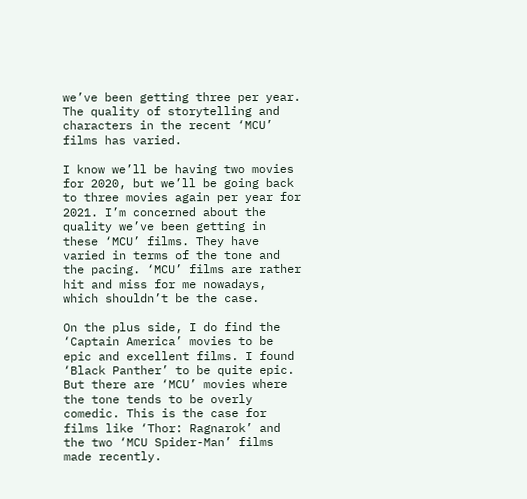we’ve been getting three per year. The quality of storytelling and characters in the recent ‘MCU’ films has varied.

I know we’ll be having two movies for 2020, but we’ll be going back to three movies again per year for 2021. I’m concerned about the quality we’ve been getting in these ‘MCU’ films. They have varied in terms of the tone and the pacing. ‘MCU’ films are rather hit and miss for me nowadays, which shouldn’t be the case.

On the plus side, I do find the ‘Captain America’ movies to be epic and excellent films. I found ‘Black Panther’ to be quite epic. But there are ‘MCU’ movies where the tone tends to be overly comedic. This is the case for films like ‘Thor: Ragnarok’ and the two ‘MCU Spider-Man’ films made recently.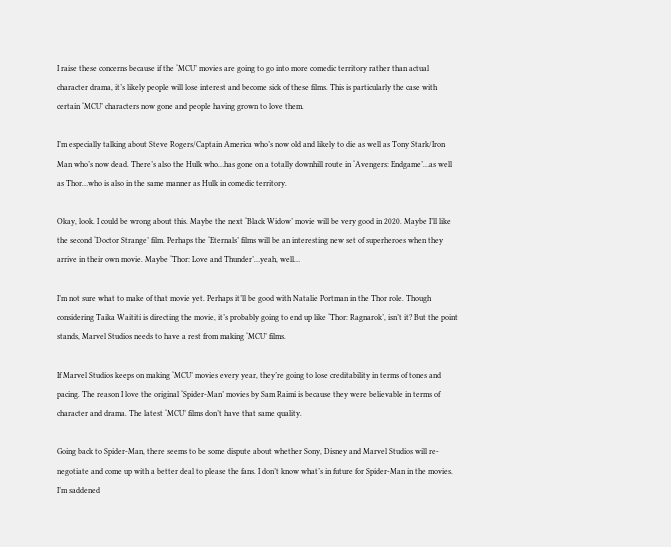I raise these concerns because if the ‘MCU’ movies are going to go into more comedic territory rather than actual character drama, it’s likely people will lose interest and become sick of these films. This is particularly the case with certain ‘MCU’ characters now gone and people having grown to love them.

I’m especially talking about Steve Rogers/Captain America who’s now old and likely to die as well as Tony Stark/Iron Man who’s now dead. There’s also the Hulk who…has gone on a totally downhill route in ‘Avengers: Endgame’…as well as Thor…who is also in the same manner as Hulk in comedic territory.

Okay, look. I could be wrong about this. Maybe the next ‘Black Widow’ movie will be very good in 2020. Maybe I’ll like the second ‘Doctor Strange’ film. Perhaps the ‘Eternals’ films will be an interesting new set of superheroes when they arrive in their own movie. Maybe ‘Thor: Love and Thunder’…yeah, well…

I’m not sure what to make of that movie yet. Perhaps it’ll be good with Natalie Portman in the Thor role. Though considering Taika Waititi is directing the movie, it’s probably going to end up like ‘Thor: Ragnarok’, isn’t it? But the point stands, Marvel Studios needs to have a rest from making ‘MCU’ films.

If Marvel Studios keeps on making ‘MCU’ movies every year, they’re going to lose creditability in terms of tones and pacing. The reason I love the original ‘Spider-Man’ movies by Sam Raimi is because they were believable in terms of character and drama. The latest ‘MCU’ films don’t have that same quality.

Going back to Spider-Man, there seems to be some dispute about whether Sony, Disney and Marvel Studios will re-negotiate and come up with a better deal to please the fans. I don’t know what’s in future for Spider-Man in the movies. I’m saddened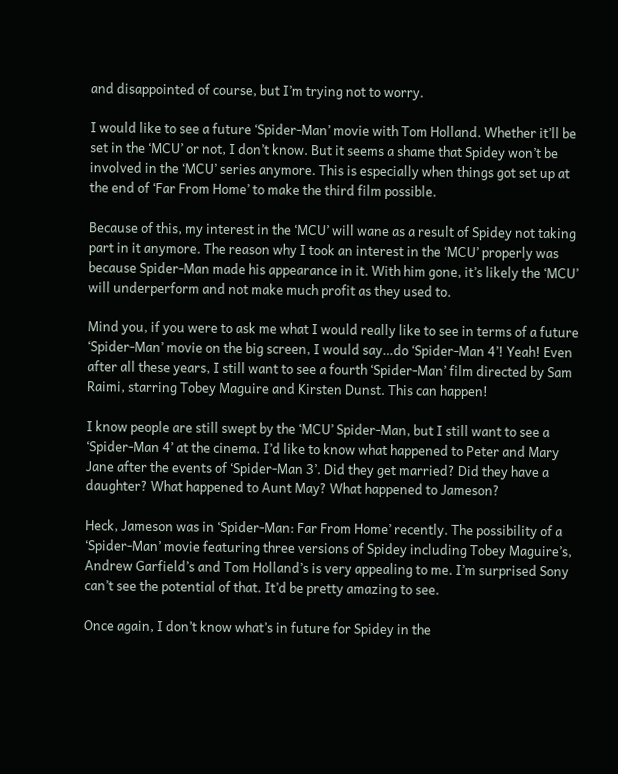and disappointed of course, but I’m trying not to worry.

I would like to see a future ‘Spider-Man’ movie with Tom Holland. Whether it’ll be set in the ‘MCU’ or not, I don’t know. But it seems a shame that Spidey won’t be involved in the ‘MCU’ series anymore. This is especially when things got set up at the end of ‘Far From Home’ to make the third film possible.

Because of this, my interest in the ‘MCU’ will wane as a result of Spidey not taking part in it anymore. The reason why I took an interest in the ‘MCU’ properly was because Spider-Man made his appearance in it. With him gone, it’s likely the ‘MCU’ will underperform and not make much profit as they used to.

Mind you, if you were to ask me what I would really like to see in terms of a future ‘Spider-Man’ movie on the big screen, I would say…do ‘Spider-Man 4’! Yeah! Even after all these years, I still want to see a fourth ‘Spider-Man’ film directed by Sam Raimi, starring Tobey Maguire and Kirsten Dunst. This can happen!

I know people are still swept by the ‘MCU’ Spider-Man, but I still want to see a ‘Spider-Man 4’ at the cinema. I’d like to know what happened to Peter and Mary Jane after the events of ‘Spider-Man 3’. Did they get married? Did they have a daughter? What happened to Aunt May? What happened to Jameson?

Heck, Jameson was in ‘Spider-Man: Far From Home’ recently. The possibility of a ‘Spider-Man’ movie featuring three versions of Spidey including Tobey Maguire’s, Andrew Garfield’s and Tom Holland’s is very appealing to me. I’m surprised Sony can’t see the potential of that. It’d be pretty amazing to see.

Once again, I don’t know what’s in future for Spidey in the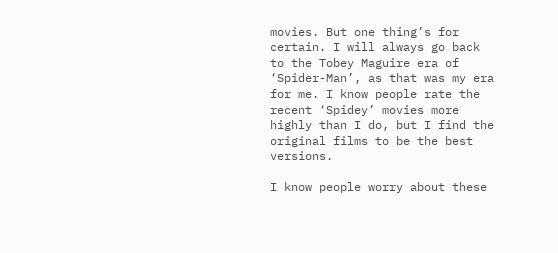movies. But one thing’s for certain. I will always go back to the Tobey Maguire era of ‘Spider-Man’, as that was my era for me. I know people rate the recent ‘Spidey’ movies more highly than I do, but I find the original films to be the best versions.

I know people worry about these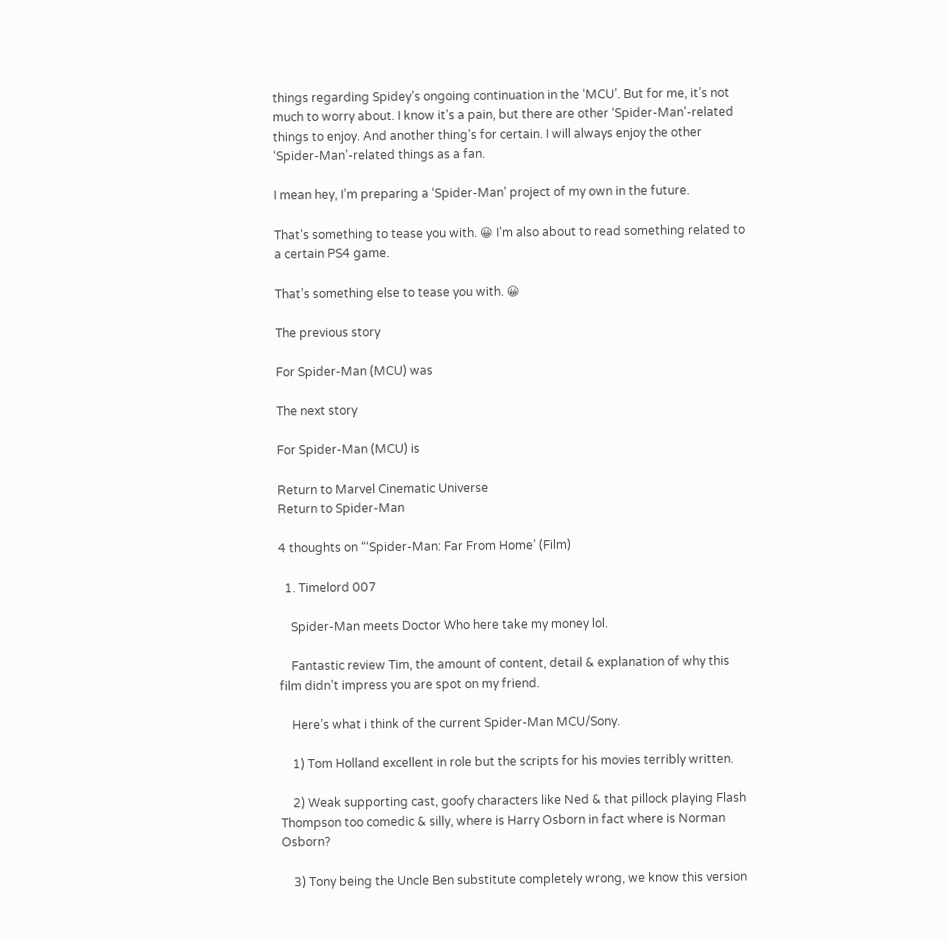things regarding Spidey’s ongoing continuation in the ‘MCU’. But for me, it’s not much to worry about. I know it’s a pain, but there are other ‘Spider-Man’-related things to enjoy. And another thing’s for certain. I will always enjoy the other ‘Spider-Man’-related things as a fan.

I mean hey, I’m preparing a ‘Spider-Man’ project of my own in the future.

That’s something to tease you with. 😀 I’m also about to read something related to a certain PS4 game.

That’s something else to tease you with. 😀

The previous story

For Spider-Man (MCU) was

The next story

For Spider-Man (MCU) is

Return to Marvel Cinematic Universe
Return to Spider-Man

4 thoughts on “‘Spider-Man: Far From Home’ (Film)

  1. Timelord 007

    Spider-Man meets Doctor Who here take my money lol.

    Fantastic review Tim, the amount of content, detail & explanation of why this film didn’t impress you are spot on my friend.

    Here’s what i think of the current Spider-Man MCU/Sony.

    1) Tom Holland excellent in role but the scripts for his movies terribly written.

    2) Weak supporting cast, goofy characters like Ned & that pillock playing Flash Thompson too comedic & silly, where is Harry Osborn in fact where is Norman Osborn?

    3) Tony being the Uncle Ben substitute completely wrong, we know this version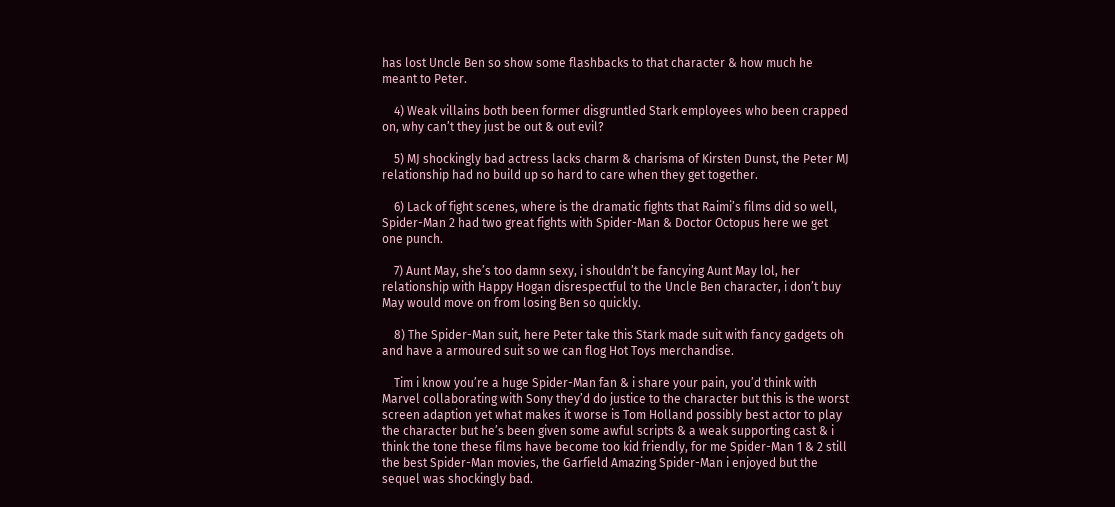has lost Uncle Ben so show some flashbacks to that character & how much he meant to Peter.

    4) Weak villains both been former disgruntled Stark employees who been crapped on, why can’t they just be out & out evil?

    5) MJ shockingly bad actress lacks charm & charisma of Kirsten Dunst, the Peter MJ relationship had no build up so hard to care when they get together.

    6) Lack of fight scenes, where is the dramatic fights that Raimi’s films did so well, Spider-Man 2 had two great fights with Spider-Man & Doctor Octopus here we get one punch.

    7) Aunt May, she’s too damn sexy, i shouldn’t be fancying Aunt May lol, her relationship with Happy Hogan disrespectful to the Uncle Ben character, i don’t buy May would move on from losing Ben so quickly.

    8) The Spider-Man suit, here Peter take this Stark made suit with fancy gadgets oh and have a armoured suit so we can flog Hot Toys merchandise.

    Tim i know you’re a huge Spider-Man fan & i share your pain, you’d think with Marvel collaborating with Sony they’d do justice to the character but this is the worst screen adaption yet what makes it worse is Tom Holland possibly best actor to play the character but he’s been given some awful scripts & a weak supporting cast & i think the tone these films have become too kid friendly, for me Spider-Man 1 & 2 still the best Spider-Man movies, the Garfield Amazing Spider-Man i enjoyed but the sequel was shockingly bad.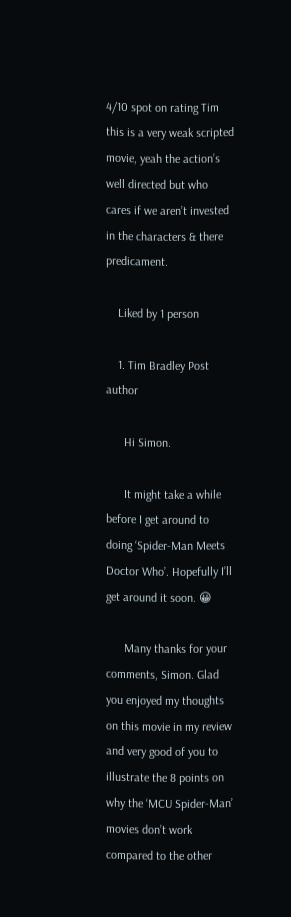4/10 spot on rating Tim this is a very weak scripted movie, yeah the action’s well directed but who cares if we aren’t invested in the characters & there predicament.

    Liked by 1 person

    1. Tim Bradley Post author

      Hi Simon.

      It might take a while before I get around to doing ‘Spider-Man Meets Doctor Who’. Hopefully I’ll get around it soon. 😀

      Many thanks for your comments, Simon. Glad you enjoyed my thoughts on this movie in my review and very good of you to illustrate the 8 points on why the ‘MCU Spider-Man’ movies don’t work compared to the other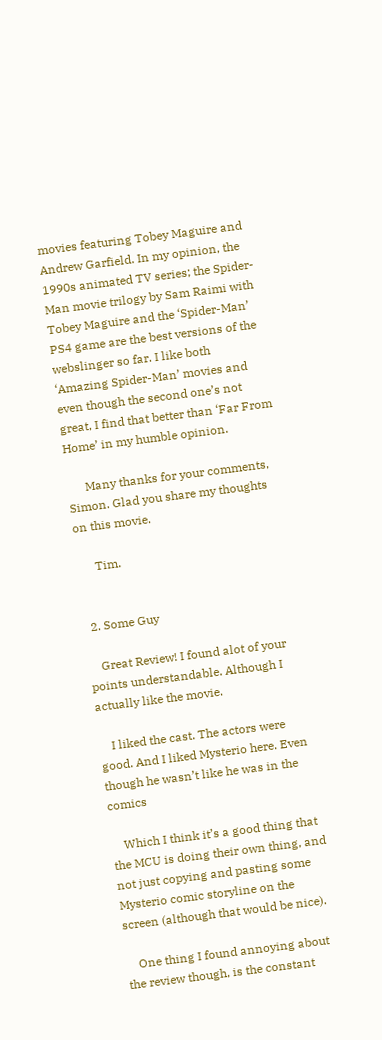movies featuring Tobey Maguire and Andrew Garfield. In my opinion, the 1990s animated TV series; the Spider-Man movie trilogy by Sam Raimi with Tobey Maguire and the ‘Spider-Man’ PS4 game are the best versions of the webslinger so far. I like both ‘Amazing Spider-Man’ movies and even though the second one’s not great, I find that better than ‘Far From Home’ in my humble opinion.

      Many thanks for your comments, Simon. Glad you share my thoughts on this movie.

      Tim.


  2. Some Guy

    Great Review! I found alot of your points understandable. Although I actually like the movie.

    I liked the cast. The actors were good. And I liked Mysterio here. Even though he wasn’t like he was in the comics

    Which I think it’s a good thing that the MCU is doing their own thing, and not just copying and pasting some Mysterio comic storyline on the screen (although that would be nice).

    One thing I found annoying about the review though, is the constant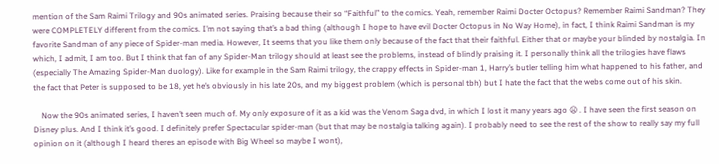mention of the Sam Raimi Trilogy and 90s animated series. Praising because their so “Faithful” to the comics. Yeah, remember Raimi Docter Octopus? Remember Raimi Sandman? They were COMPLETELY different from the comics. I’m not saying that’s a bad thing (although I hope to have evil Docter Octopus in No Way Home), in fact, I think Raimi Sandman is my favorite Sandman of any piece of Spider-man media. However, It seems that you like them only because of the fact that their faithful. Either that or maybe your blinded by nostalgia. In which, I admit, I am too. But I think that fan of any Spider-Man trilogy should at least see the problems, instead of blindly praising it. I personally think all the trilogies have flaws (especially The Amazing Spider-Man duology). Like for example in the Sam Raimi trilogy, the crappy effects in Spider-man 1, Harry’s butler telling him what happened to his father, and the fact that Peter is supposed to be 18, yet he’s obviously in his late 20s, and my biggest problem (which is personal tbh) but I hate the fact that the webs come out of his skin.

    Now the 90s animated series, I haven’t seen much of. My only exposure of it as a kid was the Venom Saga dvd, in which I lost it many years ago 😦 . I have seen the first season on Disney plus. And I think it’s good. I definitely prefer Spectacular spider-man (but that may be nostalgia talking again). I probably need to see the rest of the show to really say my full opinion on it (although I heard theres an episode with Big Wheel so maybe I wont),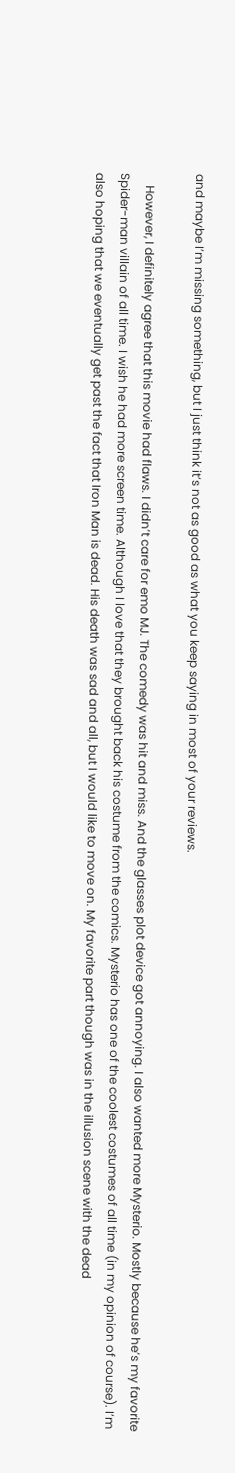and maybe I’m missing something, but I just think it’s not as good as what you keep saying in most of your reviews.

    However, I definitely agree that this movie had flaws. I didn’t care for emo MJ. The comedy was hit and miss. And the glasses plot device got annoying. I also wanted more Mysterio. Mostly because he’s my favorite Spider-man villain of all time. I wish he had more screen time. Although I love that they brought back his costume from the comics. Mysterio has one of the coolest costumes of all time (in my opinion of course). I’m also hoping that we eventually get past the fact that Iron Man is dead. His death was sad and all, but I would like to move on. My favorite part though was in the illusion scene with the dead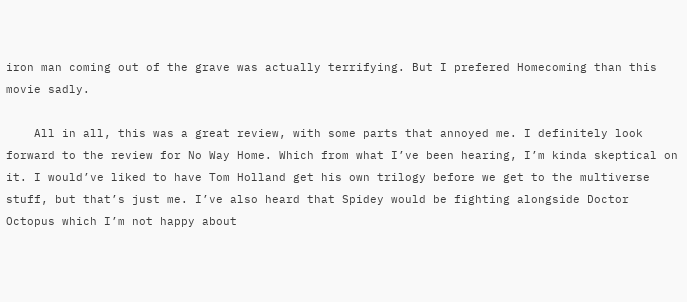iron man coming out of the grave was actually terrifying. But I prefered Homecoming than this movie sadly.

    All in all, this was a great review, with some parts that annoyed me. I definitely look forward to the review for No Way Home. Which from what I’ve been hearing, I’m kinda skeptical on it. I would’ve liked to have Tom Holland get his own trilogy before we get to the multiverse stuff, but that’s just me. I’ve also heard that Spidey would be fighting alongside Doctor Octopus which I’m not happy about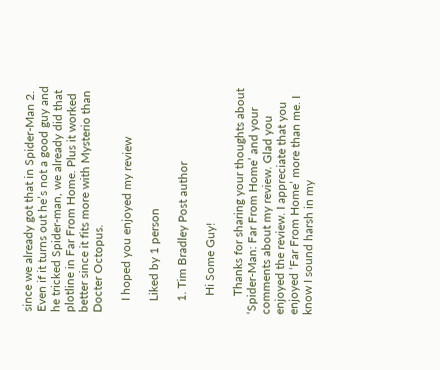since we already got that in Spider-Man 2. Even if it turns out he’s not a good guy and he tricked Spider-man, we already did that plotline in Far From Home. Plus it worked better since it fits more with Mysterio than Docter Octopus.

    I hoped you enjoyed my review

    Liked by 1 person

    1. Tim Bradley Post author

      Hi Some Guy!

      Thanks for sharing your thoughts about ‘Spider-Man: Far From Home’ and your comments about my review. Glad you enjoyed the review. I appreciate that you enjoyed ‘Far From Home’ more than me. I know I sound harsh in my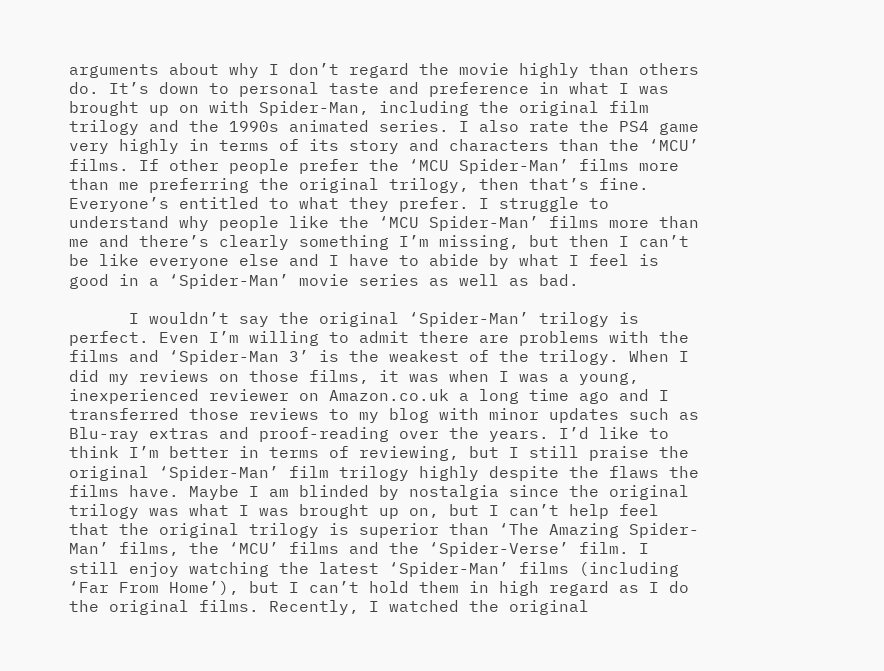arguments about why I don’t regard the movie highly than others do. It’s down to personal taste and preference in what I was brought up on with Spider-Man, including the original film trilogy and the 1990s animated series. I also rate the PS4 game very highly in terms of its story and characters than the ‘MCU’ films. If other people prefer the ‘MCU Spider-Man’ films more than me preferring the original trilogy, then that’s fine. Everyone’s entitled to what they prefer. I struggle to understand why people like the ‘MCU Spider-Man’ films more than me and there’s clearly something I’m missing, but then I can’t be like everyone else and I have to abide by what I feel is good in a ‘Spider-Man’ movie series as well as bad.

      I wouldn’t say the original ‘Spider-Man’ trilogy is perfect. Even I’m willing to admit there are problems with the films and ‘Spider-Man 3’ is the weakest of the trilogy. When I did my reviews on those films, it was when I was a young, inexperienced reviewer on Amazon.co.uk a long time ago and I transferred those reviews to my blog with minor updates such as Blu-ray extras and proof-reading over the years. I’d like to think I’m better in terms of reviewing, but I still praise the original ‘Spider-Man’ film trilogy highly despite the flaws the films have. Maybe I am blinded by nostalgia since the original trilogy was what I was brought up on, but I can’t help feel that the original trilogy is superior than ‘The Amazing Spider-Man’ films, the ‘MCU’ films and the ‘Spider-Verse’ film. I still enjoy watching the latest ‘Spider-Man’ films (including ‘Far From Home’), but I can’t hold them in high regard as I do the original films. Recently, I watched the original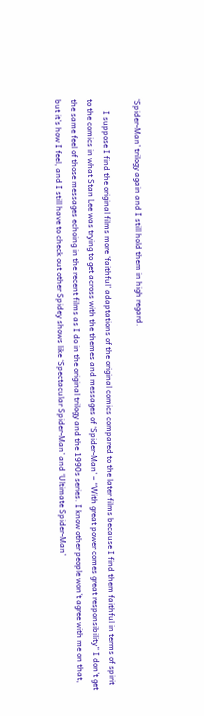‘Spider-Man’ trilogy again and I still hold them in high regard.

      I suppose I find the original films more ‘faithful’ adaptations of the original comics compared to the later films because I find them faithful in terms of spirit to the comics in what Stan Lee was trying to get across with the themes and messages of ‘Spider-Man’ – “With great power comes great responsibility” I don’t get the same feel of those messages echoing in the recent films as I do in the original trilogy and the 1990s series. I know other people won’t agree with me on that, but it’s how I feel, and I still have to check out other Spidey shows like ‘Spectacular Spider-Man’ and ‘Ultimate Spider-Man’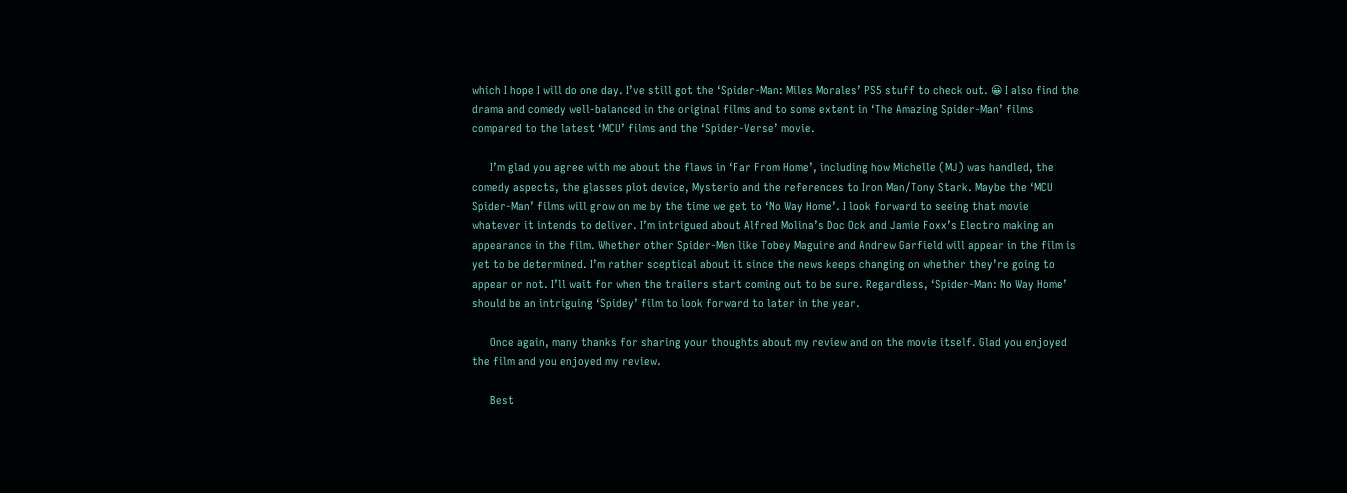which I hope I will do one day. I’ve still got the ‘Spider-Man: Miles Morales’ PS5 stuff to check out. 😀 I also find the drama and comedy well-balanced in the original films and to some extent in ‘The Amazing Spider-Man’ films compared to the latest ‘MCU’ films and the ‘Spider-Verse’ movie.

      I’m glad you agree with me about the flaws in ‘Far From Home’, including how Michelle (MJ) was handled, the comedy aspects, the glasses plot device, Mysterio and the references to Iron Man/Tony Stark. Maybe the ‘MCU Spider-Man’ films will grow on me by the time we get to ‘No Way Home’. I look forward to seeing that movie whatever it intends to deliver. I’m intrigued about Alfred Molina’s Doc Ock and Jamie Foxx’s Electro making an appearance in the film. Whether other Spider-Men like Tobey Maguire and Andrew Garfield will appear in the film is yet to be determined. I’m rather sceptical about it since the news keeps changing on whether they’re going to appear or not. I’ll wait for when the trailers start coming out to be sure. Regardless, ‘Spider-Man: No Way Home’ should be an intriguing ‘Spidey’ film to look forward to later in the year.

      Once again, many thanks for sharing your thoughts about my review and on the movie itself. Glad you enjoyed the film and you enjoyed my review.

      Best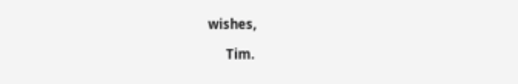wishes,

      Tim.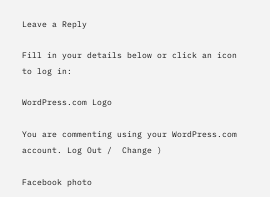Leave a Reply

Fill in your details below or click an icon to log in:

WordPress.com Logo

You are commenting using your WordPress.com account. Log Out /  Change )

Facebook photo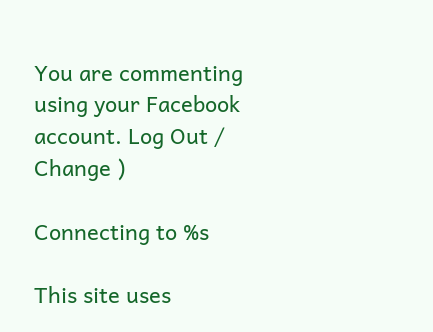You are commenting using your Facebook account. Log Out /  Change )

Connecting to %s

This site uses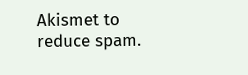Akismet to reduce spam.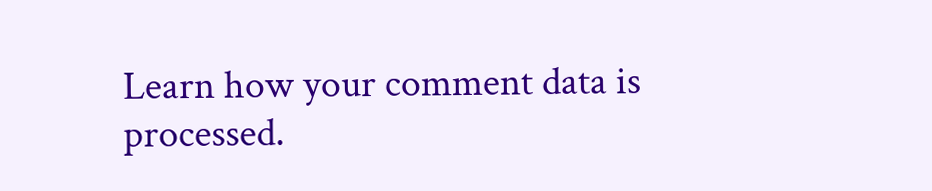Learn how your comment data is processed.